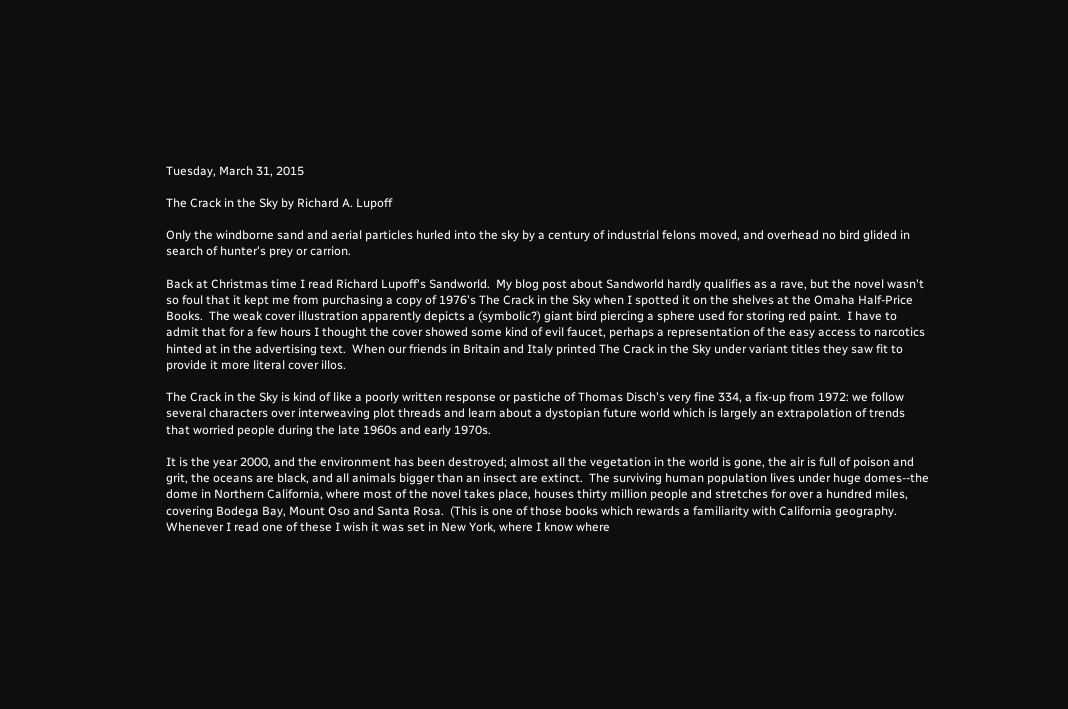Tuesday, March 31, 2015

The Crack in the Sky by Richard A. Lupoff

Only the windborne sand and aerial particles hurled into the sky by a century of industrial felons moved, and overhead no bird glided in search of hunter's prey or carrion.

Back at Christmas time I read Richard Lupoff's Sandworld.  My blog post about Sandworld hardly qualifies as a rave, but the novel wasn't so foul that it kept me from purchasing a copy of 1976's The Crack in the Sky when I spotted it on the shelves at the Omaha Half-Price Books.  The weak cover illustration apparently depicts a (symbolic?) giant bird piercing a sphere used for storing red paint.  I have to admit that for a few hours I thought the cover showed some kind of evil faucet, perhaps a representation of the easy access to narcotics hinted at in the advertising text.  When our friends in Britain and Italy printed The Crack in the Sky under variant titles they saw fit to provide it more literal cover illos.

The Crack in the Sky is kind of like a poorly written response or pastiche of Thomas Disch's very fine 334, a fix-up from 1972: we follow several characters over interweaving plot threads and learn about a dystopian future world which is largely an extrapolation of trends that worried people during the late 1960s and early 1970s.

It is the year 2000, and the environment has been destroyed; almost all the vegetation in the world is gone, the air is full of poison and grit, the oceans are black, and all animals bigger than an insect are extinct.  The surviving human population lives under huge domes--the dome in Northern California, where most of the novel takes place, houses thirty million people and stretches for over a hundred miles, covering Bodega Bay, Mount Oso and Santa Rosa.  (This is one of those books which rewards a familiarity with California geography.  Whenever I read one of these I wish it was set in New York, where I know where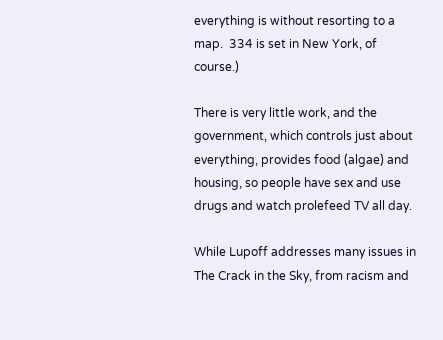everything is without resorting to a map.  334 is set in New York, of course.)

There is very little work, and the government, which controls just about everything, provides food (algae) and housing, so people have sex and use drugs and watch prolefeed TV all day.

While Lupoff addresses many issues in The Crack in the Sky, from racism and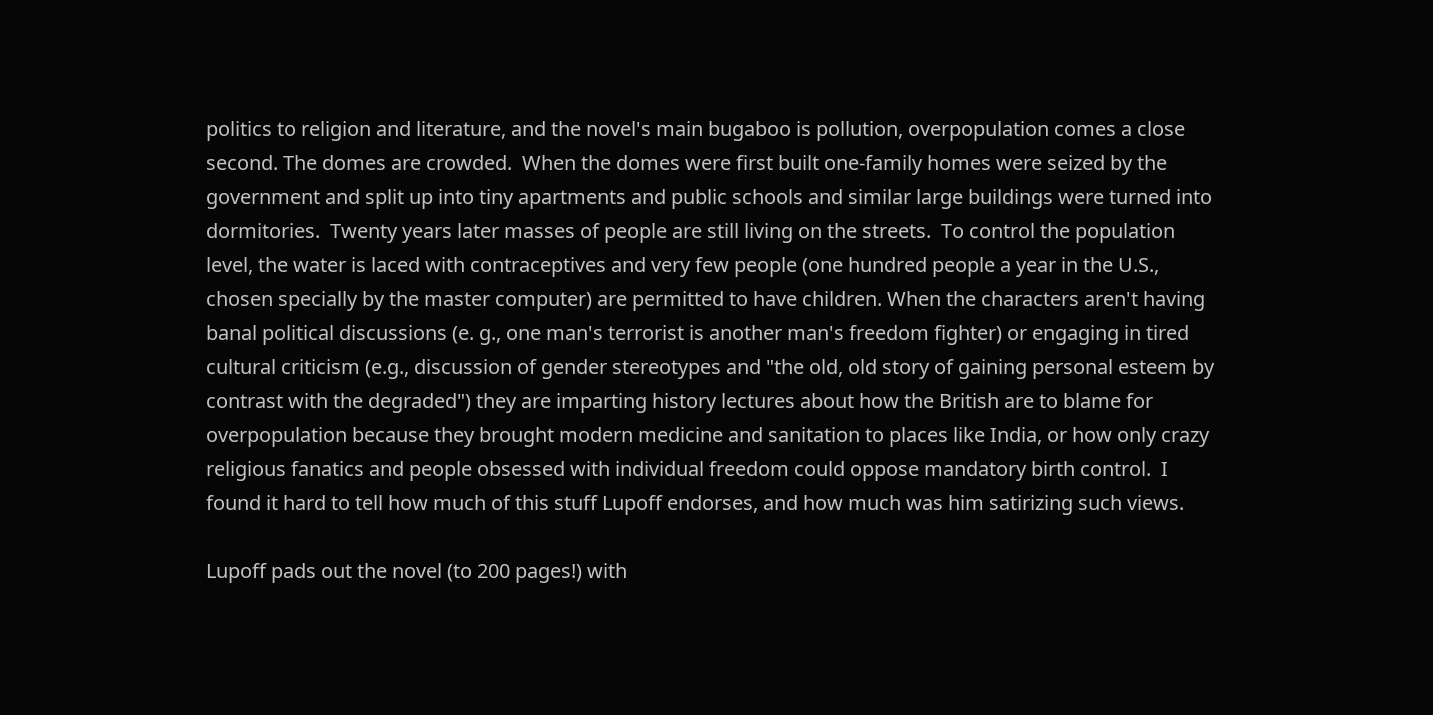politics to religion and literature, and the novel's main bugaboo is pollution, overpopulation comes a close second. The domes are crowded.  When the domes were first built one-family homes were seized by the government and split up into tiny apartments and public schools and similar large buildings were turned into dormitories.  Twenty years later masses of people are still living on the streets.  To control the population level, the water is laced with contraceptives and very few people (one hundred people a year in the U.S., chosen specially by the master computer) are permitted to have children. When the characters aren't having banal political discussions (e. g., one man's terrorist is another man's freedom fighter) or engaging in tired cultural criticism (e.g., discussion of gender stereotypes and "the old, old story of gaining personal esteem by contrast with the degraded") they are imparting history lectures about how the British are to blame for overpopulation because they brought modern medicine and sanitation to places like India, or how only crazy religious fanatics and people obsessed with individual freedom could oppose mandatory birth control.  I found it hard to tell how much of this stuff Lupoff endorses, and how much was him satirizing such views.

Lupoff pads out the novel (to 200 pages!) with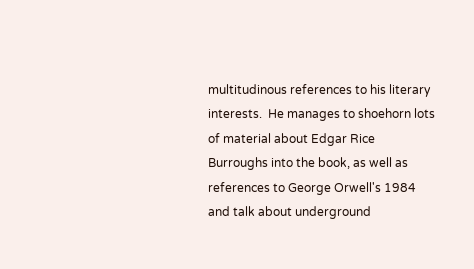multitudinous references to his literary interests.  He manages to shoehorn lots of material about Edgar Rice Burroughs into the book, as well as references to George Orwell's 1984 and talk about underground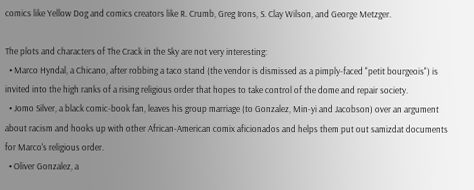comics like Yellow Dog and comics creators like R. Crumb, Greg Irons, S. Clay Wilson, and George Metzger.

The plots and characters of The Crack in the Sky are not very interesting:
  • Marco Hyndal, a Chicano, after robbing a taco stand (the vendor is dismissed as a pimply-faced "petit bourgeois") is invited into the high ranks of a rising religious order that hopes to take control of the dome and repair society.
  • Jomo Silver, a black comic-book fan, leaves his group marriage (to Gonzalez, Min-yi and Jacobson) over an argument about racism and hooks up with other African-American comix aficionados and helps them put out samizdat documents for Marco's religious order.
  • Oliver Gonzalez, a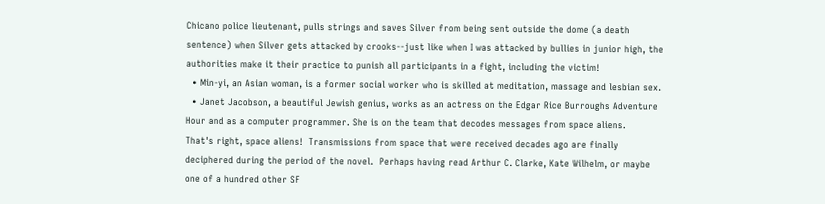Chicano police lieutenant, pulls strings and saves Silver from being sent outside the dome (a death sentence) when Silver gets attacked by crooks--just like when I was attacked by bullies in junior high, the authorities make it their practice to punish all participants in a fight, including the victim!
  • Min-yi, an Asian woman, is a former social worker who is skilled at meditation, massage and lesbian sex.
  • Janet Jacobson, a beautiful Jewish genius, works as an actress on the Edgar Rice Burroughs Adventure Hour and as a computer programmer. She is on the team that decodes messages from space aliens.
That's right, space aliens!  Transmissions from space that were received decades ago are finally deciphered during the period of the novel.  Perhaps having read Arthur C. Clarke, Kate Wilhelm, or maybe one of a hundred other SF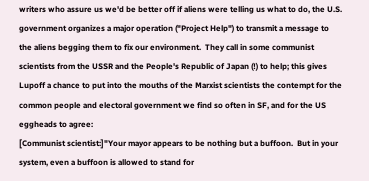writers who assure us we'd be better off if aliens were telling us what to do, the U.S. government organizes a major operation ("Project Help") to transmit a message to the aliens begging them to fix our environment.  They call in some communist scientists from the USSR and the People's Republic of Japan (!) to help; this gives Lupoff a chance to put into the mouths of the Marxist scientists the contempt for the common people and electoral government we find so often in SF, and for the US eggheads to agree:
[Communist scientist:]"Your mayor appears to be nothing but a buffoon.  But in your system, even a buffoon is allowed to stand for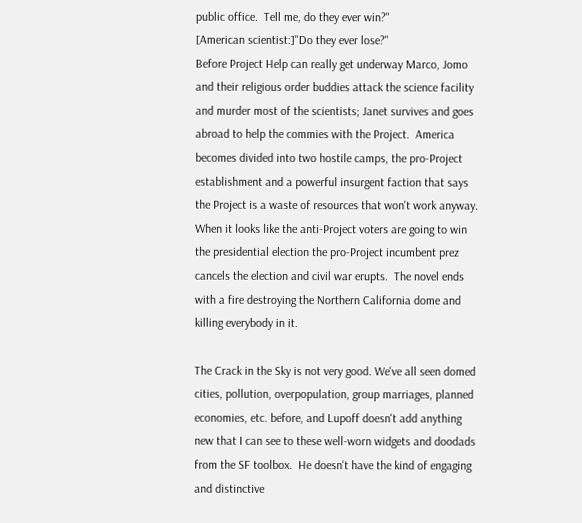public office.  Tell me, do they ever win?"
[American scientist:]"Do they ever lose?"
Before Project Help can really get underway Marco, Jomo and their religious order buddies attack the science facility and murder most of the scientists; Janet survives and goes abroad to help the commies with the Project.  America becomes divided into two hostile camps, the pro-Project establishment and a powerful insurgent faction that says the Project is a waste of resources that won't work anyway.  When it looks like the anti-Project voters are going to win the presidential election the pro-Project incumbent prez cancels the election and civil war erupts.  The novel ends with a fire destroying the Northern California dome and killing everybody in it.

The Crack in the Sky is not very good. We've all seen domed cities, pollution, overpopulation, group marriages, planned economies, etc. before, and Lupoff doesn't add anything new that I can see to these well-worn widgets and doodads from the SF toolbox.  He doesn't have the kind of engaging and distinctive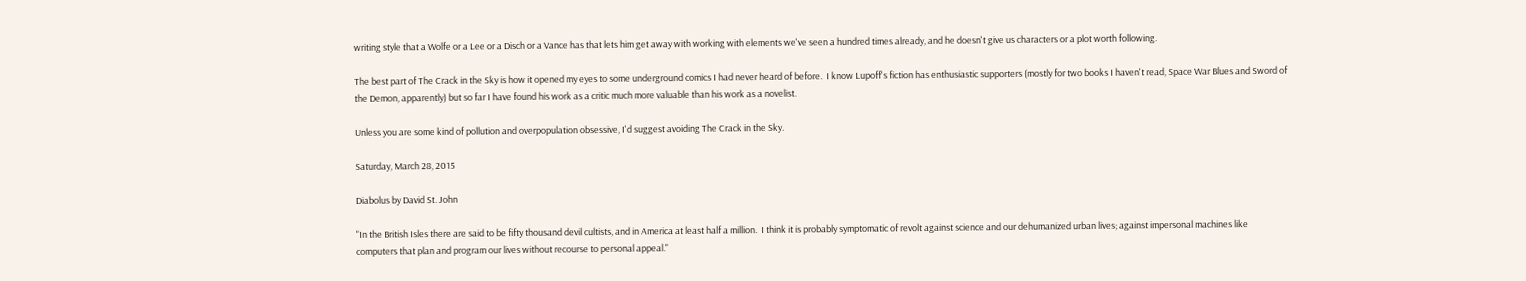writing style that a Wolfe or a Lee or a Disch or a Vance has that lets him get away with working with elements we've seen a hundred times already, and he doesn't give us characters or a plot worth following.

The best part of The Crack in the Sky is how it opened my eyes to some underground comics I had never heard of before.  I know Lupoff's fiction has enthusiastic supporters (mostly for two books I haven't read, Space War Blues and Sword of the Demon, apparently) but so far I have found his work as a critic much more valuable than his work as a novelist.

Unless you are some kind of pollution and overpopulation obsessive, I'd suggest avoiding The Crack in the Sky.

Saturday, March 28, 2015

Diabolus by David St. John

"In the British Isles there are said to be fifty thousand devil cultists, and in America at least half a million.  I think it is probably symptomatic of revolt against science and our dehumanized urban lives; against impersonal machines like computers that plan and program our lives without recourse to personal appeal."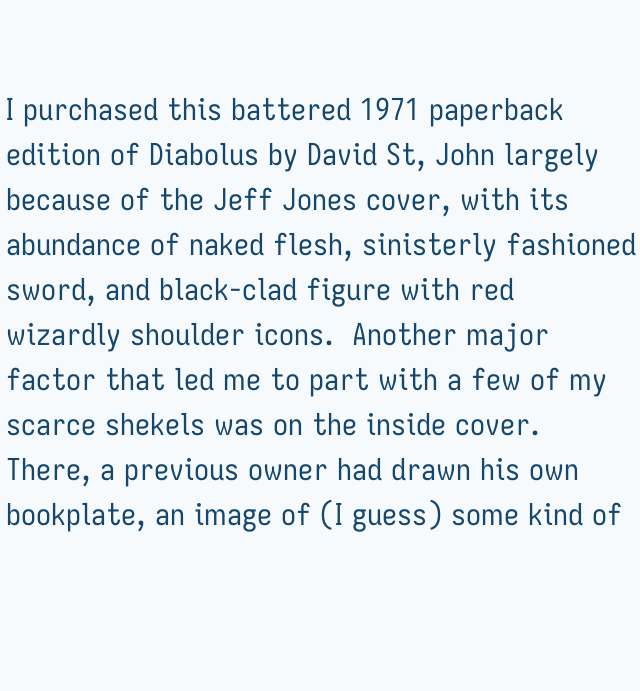I purchased this battered 1971 paperback edition of Diabolus by David St, John largely because of the Jeff Jones cover, with its abundance of naked flesh, sinisterly fashioned sword, and black-clad figure with red wizardly shoulder icons.  Another major factor that led me to part with a few of my scarce shekels was on the inside cover.  There, a previous owner had drawn his own bookplate, an image of (I guess) some kind of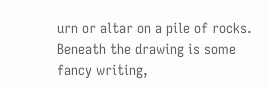urn or altar on a pile of rocks.  Beneath the drawing is some fancy writing,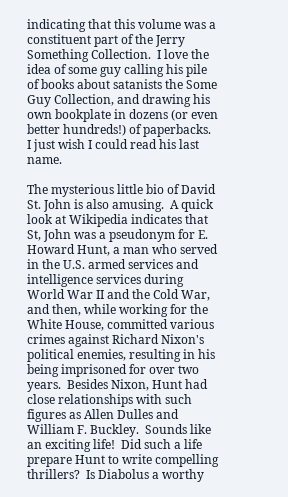indicating that this volume was a constituent part of the Jerry Something Collection.  I love the idea of some guy calling his pile of books about satanists the Some Guy Collection, and drawing his own bookplate in dozens (or even better hundreds!) of paperbacks.  I just wish I could read his last name.

The mysterious little bio of David St. John is also amusing.  A quick look at Wikipedia indicates that St, John was a pseudonym for E. Howard Hunt, a man who served in the U.S. armed services and intelligence services during World War II and the Cold War, and then, while working for the White House, committed various crimes against Richard Nixon's political enemies, resulting in his being imprisoned for over two years.  Besides Nixon, Hunt had close relationships with such figures as Allen Dulles and William F. Buckley.  Sounds like an exciting life!  Did such a life prepare Hunt to write compelling thrillers?  Is Diabolus a worthy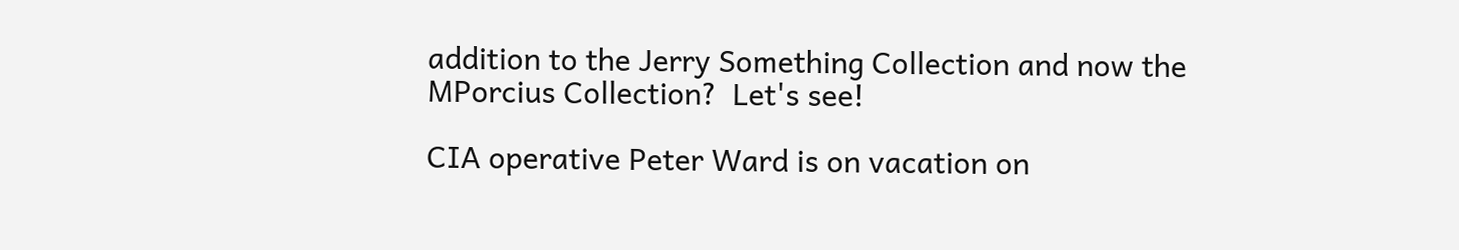addition to the Jerry Something Collection and now the MPorcius Collection?  Let's see!

CIA operative Peter Ward is on vacation on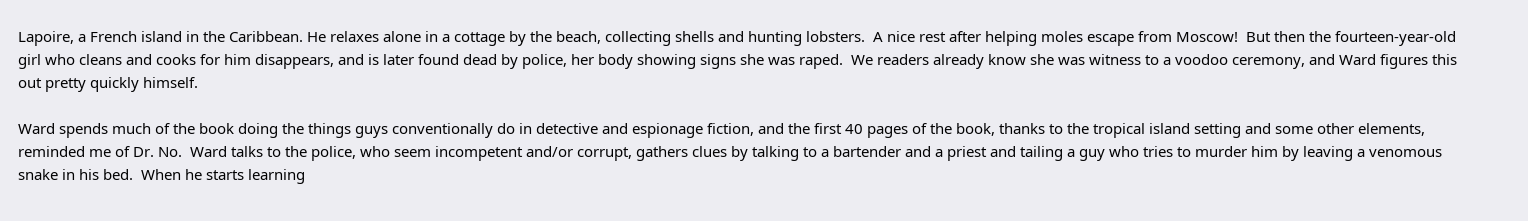Lapoire, a French island in the Caribbean. He relaxes alone in a cottage by the beach, collecting shells and hunting lobsters.  A nice rest after helping moles escape from Moscow!  But then the fourteen-year-old girl who cleans and cooks for him disappears, and is later found dead by police, her body showing signs she was raped.  We readers already know she was witness to a voodoo ceremony, and Ward figures this out pretty quickly himself.

Ward spends much of the book doing the things guys conventionally do in detective and espionage fiction, and the first 40 pages of the book, thanks to the tropical island setting and some other elements, reminded me of Dr. No.  Ward talks to the police, who seem incompetent and/or corrupt, gathers clues by talking to a bartender and a priest and tailing a guy who tries to murder him by leaving a venomous snake in his bed.  When he starts learning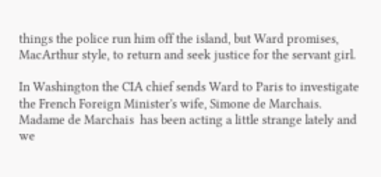things the police run him off the island, but Ward promises, MacArthur style, to return and seek justice for the servant girl.

In Washington the CIA chief sends Ward to Paris to investigate the French Foreign Minister's wife, Simone de Marchais.  Madame de Marchais  has been acting a little strange lately and we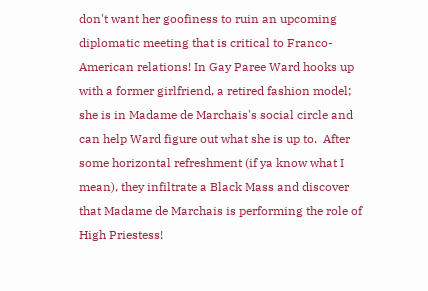don't want her goofiness to ruin an upcoming diplomatic meeting that is critical to Franco-American relations! In Gay Paree Ward hooks up with a former girlfriend, a retired fashion model; she is in Madame de Marchais's social circle and can help Ward figure out what she is up to.  After some horizontal refreshment (if ya know what I mean), they infiltrate a Black Mass and discover that Madame de Marchais is performing the role of High Priestess!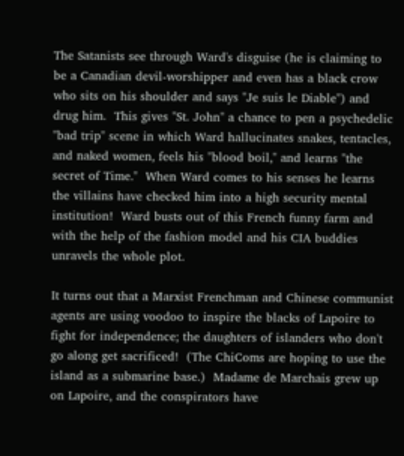The Satanists see through Ward's disguise (he is claiming to be a Canadian devil-worshipper and even has a black crow who sits on his shoulder and says "Je suis le Diable") and drug him.  This gives "St. John" a chance to pen a psychedelic "bad trip" scene in which Ward hallucinates snakes, tentacles, and naked women, feels his "blood boil," and learns "the secret of Time."  When Ward comes to his senses he learns the villains have checked him into a high security mental institution!  Ward busts out of this French funny farm and with the help of the fashion model and his CIA buddies unravels the whole plot.

It turns out that a Marxist Frenchman and Chinese communist agents are using voodoo to inspire the blacks of Lapoire to fight for independence; the daughters of islanders who don't go along get sacrificed!  (The ChiComs are hoping to use the island as a submarine base.)  Madame de Marchais grew up on Lapoire, and the conspirators have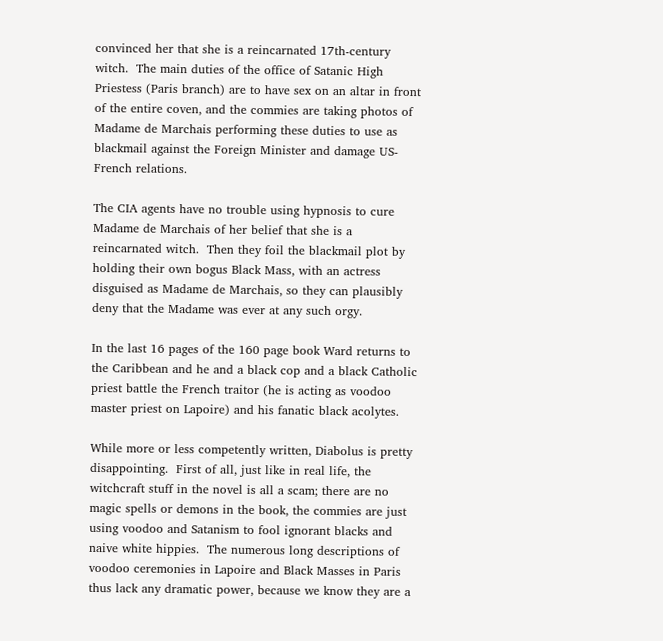convinced her that she is a reincarnated 17th-century witch.  The main duties of the office of Satanic High Priestess (Paris branch) are to have sex on an altar in front of the entire coven, and the commies are taking photos of Madame de Marchais performing these duties to use as blackmail against the Foreign Minister and damage US-French relations.

The CIA agents have no trouble using hypnosis to cure Madame de Marchais of her belief that she is a reincarnated witch.  Then they foil the blackmail plot by holding their own bogus Black Mass, with an actress disguised as Madame de Marchais, so they can plausibly deny that the Madame was ever at any such orgy.

In the last 16 pages of the 160 page book Ward returns to the Caribbean and he and a black cop and a black Catholic priest battle the French traitor (he is acting as voodoo master priest on Lapoire) and his fanatic black acolytes.

While more or less competently written, Diabolus is pretty disappointing.  First of all, just like in real life, the witchcraft stuff in the novel is all a scam; there are no magic spells or demons in the book, the commies are just using voodoo and Satanism to fool ignorant blacks and naive white hippies.  The numerous long descriptions of voodoo ceremonies in Lapoire and Black Masses in Paris thus lack any dramatic power, because we know they are a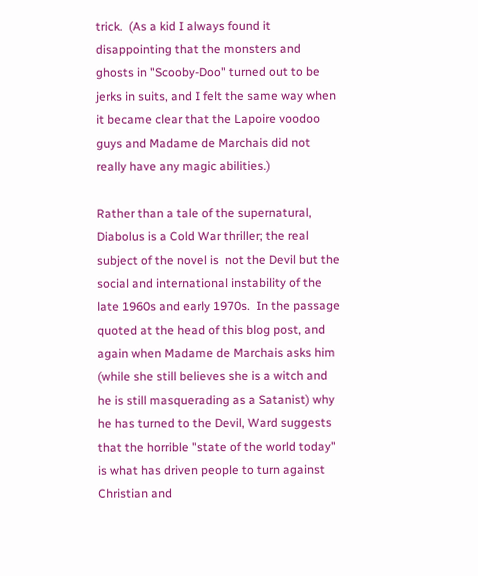trick.  (As a kid I always found it disappointing that the monsters and ghosts in "Scooby-Doo" turned out to be jerks in suits, and I felt the same way when it became clear that the Lapoire voodoo guys and Madame de Marchais did not really have any magic abilities.)

Rather than a tale of the supernatural, Diabolus is a Cold War thriller; the real subject of the novel is  not the Devil but the social and international instability of the late 1960s and early 1970s.  In the passage quoted at the head of this blog post, and again when Madame de Marchais asks him (while she still believes she is a witch and he is still masquerading as a Satanist) why he has turned to the Devil, Ward suggests that the horrible "state of the world today" is what has driven people to turn against Christian and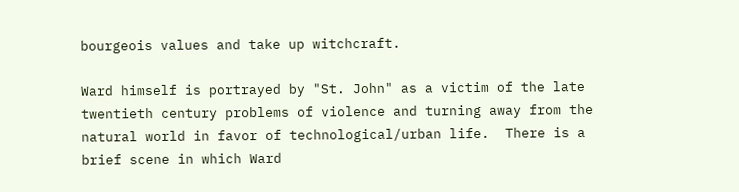bourgeois values and take up witchcraft.

Ward himself is portrayed by "St. John" as a victim of the late twentieth century problems of violence and turning away from the natural world in favor of technological/urban life.  There is a brief scene in which Ward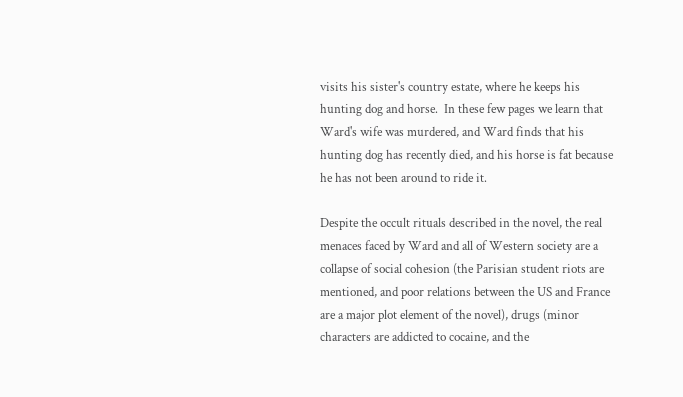visits his sister's country estate, where he keeps his hunting dog and horse.  In these few pages we learn that Ward's wife was murdered, and Ward finds that his hunting dog has recently died, and his horse is fat because he has not been around to ride it.

Despite the occult rituals described in the novel, the real menaces faced by Ward and all of Western society are a collapse of social cohesion (the Parisian student riots are mentioned, and poor relations between the US and France are a major plot element of the novel), drugs (minor characters are addicted to cocaine, and the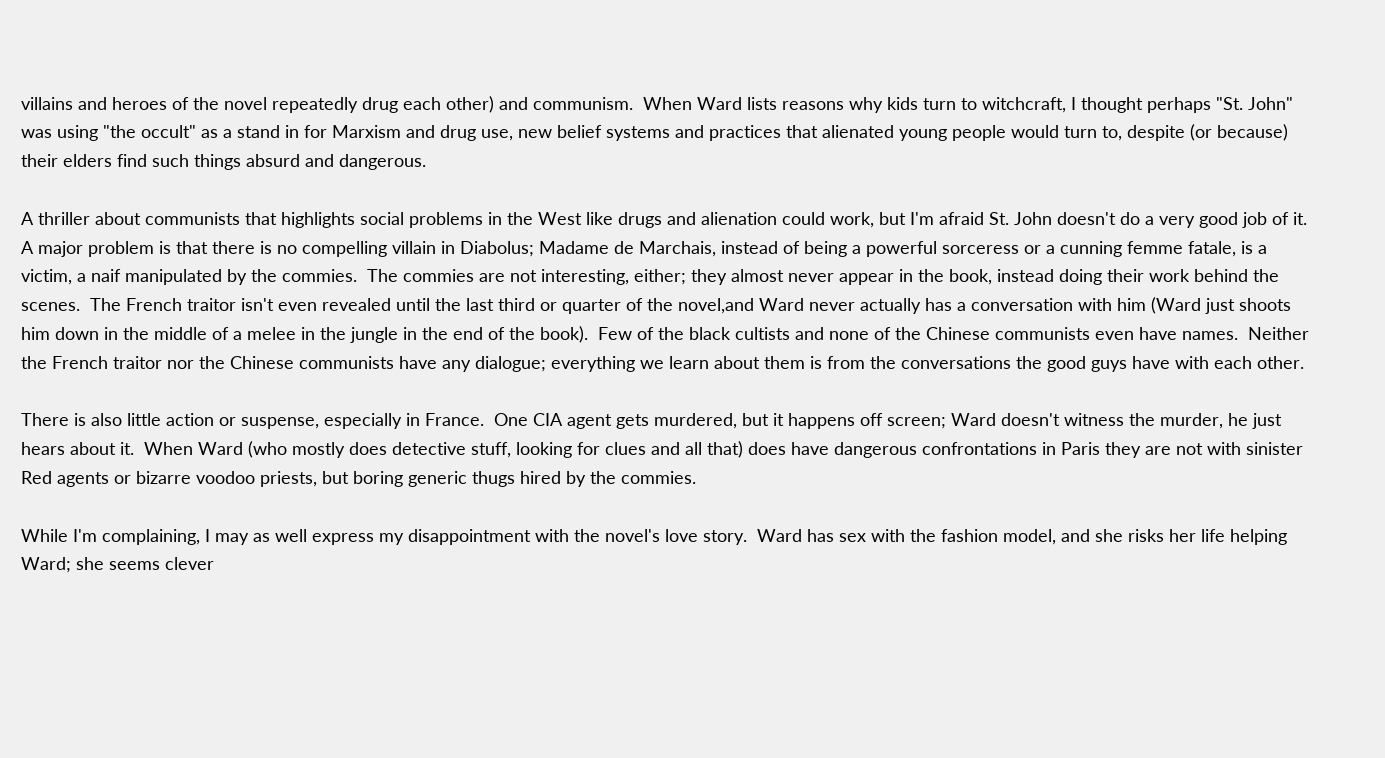villains and heroes of the novel repeatedly drug each other) and communism.  When Ward lists reasons why kids turn to witchcraft, I thought perhaps "St. John" was using "the occult" as a stand in for Marxism and drug use, new belief systems and practices that alienated young people would turn to, despite (or because) their elders find such things absurd and dangerous.

A thriller about communists that highlights social problems in the West like drugs and alienation could work, but I'm afraid St. John doesn't do a very good job of it.  A major problem is that there is no compelling villain in Diabolus; Madame de Marchais, instead of being a powerful sorceress or a cunning femme fatale, is a victim, a naif manipulated by the commies.  The commies are not interesting, either; they almost never appear in the book, instead doing their work behind the scenes.  The French traitor isn't even revealed until the last third or quarter of the novel,and Ward never actually has a conversation with him (Ward just shoots him down in the middle of a melee in the jungle in the end of the book).  Few of the black cultists and none of the Chinese communists even have names.  Neither the French traitor nor the Chinese communists have any dialogue; everything we learn about them is from the conversations the good guys have with each other.

There is also little action or suspense, especially in France.  One CIA agent gets murdered, but it happens off screen; Ward doesn't witness the murder, he just hears about it.  When Ward (who mostly does detective stuff, looking for clues and all that) does have dangerous confrontations in Paris they are not with sinister Red agents or bizarre voodoo priests, but boring generic thugs hired by the commies.

While I'm complaining, I may as well express my disappointment with the novel's love story.  Ward has sex with the fashion model, and she risks her life helping Ward; she seems clever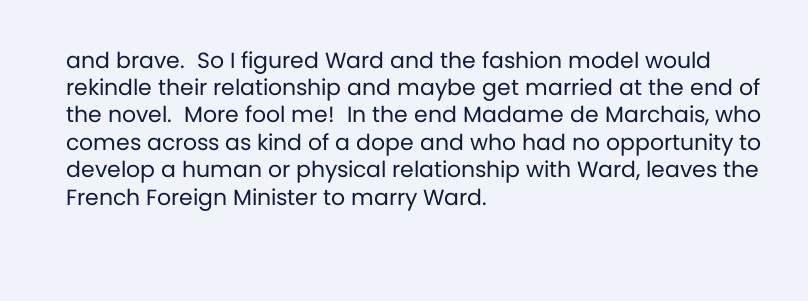and brave.  So I figured Ward and the fashion model would rekindle their relationship and maybe get married at the end of the novel.  More fool me!  In the end Madame de Marchais, who comes across as kind of a dope and who had no opportunity to develop a human or physical relationship with Ward, leaves the French Foreign Minister to marry Ward.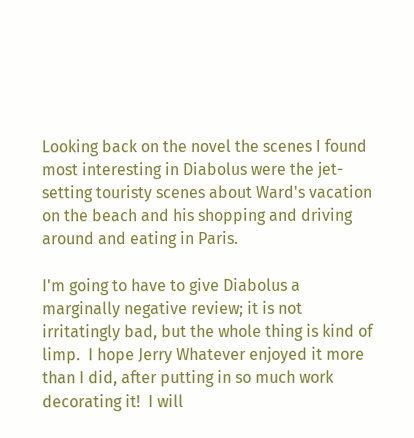Looking back on the novel the scenes I found most interesting in Diabolus were the jet-setting touristy scenes about Ward's vacation on the beach and his shopping and driving around and eating in Paris.

I'm going to have to give Diabolus a marginally negative review; it is not irritatingly bad, but the whole thing is kind of limp.  I hope Jerry Whatever enjoyed it more than I did, after putting in so much work decorating it!  I will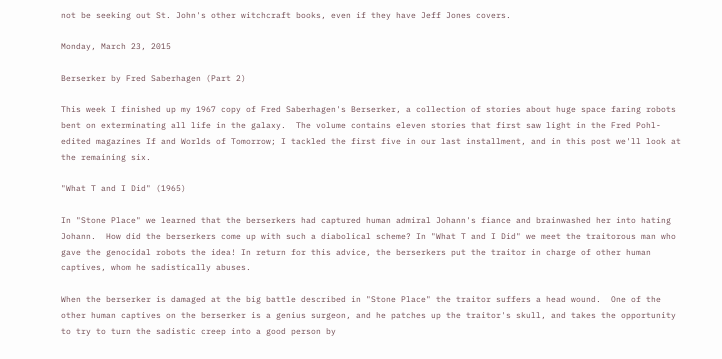not be seeking out St. John's other witchcraft books, even if they have Jeff Jones covers.

Monday, March 23, 2015

Berserker by Fred Saberhagen (Part 2)

This week I finished up my 1967 copy of Fred Saberhagen's Berserker, a collection of stories about huge space faring robots bent on exterminating all life in the galaxy.  The volume contains eleven stories that first saw light in the Fred Pohl-edited magazines If and Worlds of Tomorrow; I tackled the first five in our last installment, and in this post we'll look at the remaining six.

"What T and I Did" (1965)

In "Stone Place" we learned that the berserkers had captured human admiral Johann's fiance and brainwashed her into hating Johann.  How did the berserkers come up with such a diabolical scheme? In "What T and I Did" we meet the traitorous man who gave the genocidal robots the idea! In return for this advice, the berserkers put the traitor in charge of other human captives, whom he sadistically abuses.

When the berserker is damaged at the big battle described in "Stone Place" the traitor suffers a head wound.  One of the other human captives on the berserker is a genius surgeon, and he patches up the traitor's skull, and takes the opportunity to try to turn the sadistic creep into a good person by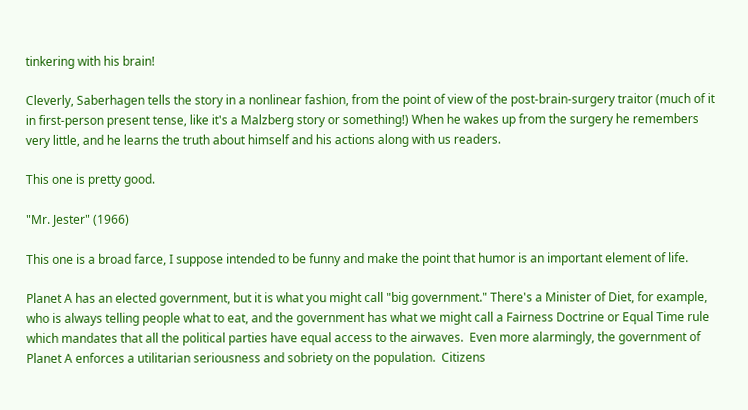tinkering with his brain!

Cleverly, Saberhagen tells the story in a nonlinear fashion, from the point of view of the post-brain-surgery traitor (much of it in first-person present tense, like it's a Malzberg story or something!) When he wakes up from the surgery he remembers very little, and he learns the truth about himself and his actions along with us readers.

This one is pretty good.

"Mr. Jester" (1966)

This one is a broad farce, I suppose intended to be funny and make the point that humor is an important element of life.

Planet A has an elected government, but it is what you might call "big government." There's a Minister of Diet, for example, who is always telling people what to eat, and the government has what we might call a Fairness Doctrine or Equal Time rule which mandates that all the political parties have equal access to the airwaves.  Even more alarmingly, the government of Planet A enforces a utilitarian seriousness and sobriety on the population.  Citizens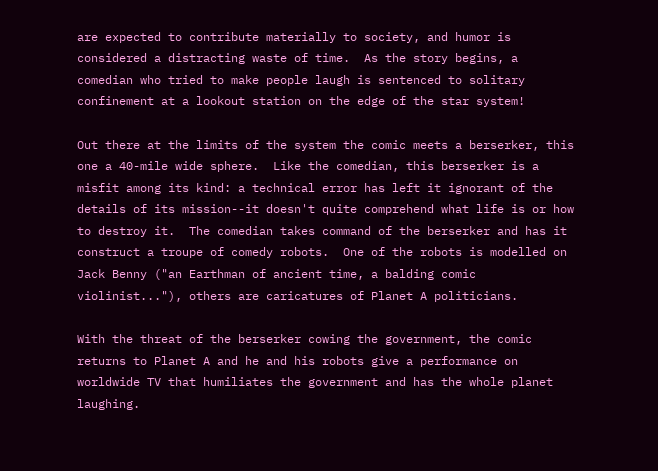are expected to contribute materially to society, and humor is considered a distracting waste of time.  As the story begins, a comedian who tried to make people laugh is sentenced to solitary confinement at a lookout station on the edge of the star system!

Out there at the limits of the system the comic meets a berserker, this one a 40-mile wide sphere.  Like the comedian, this berserker is a misfit among its kind: a technical error has left it ignorant of the details of its mission--it doesn't quite comprehend what life is or how to destroy it.  The comedian takes command of the berserker and has it construct a troupe of comedy robots.  One of the robots is modelled on Jack Benny ("an Earthman of ancient time, a balding comic violinist..."), others are caricatures of Planet A politicians.

With the threat of the berserker cowing the government, the comic returns to Planet A and he and his robots give a performance on worldwide TV that humiliates the government and has the whole planet laughing.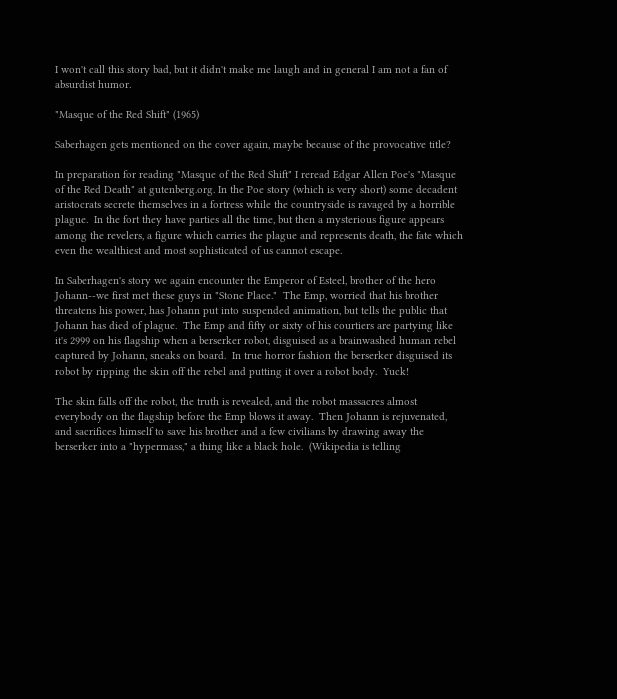I won't call this story bad, but it didn't make me laugh and in general I am not a fan of absurdist humor.

"Masque of the Red Shift" (1965)

Saberhagen gets mentioned on the cover again, maybe because of the provocative title?

In preparation for reading "Masque of the Red Shift" I reread Edgar Allen Poe's "Masque of the Red Death" at gutenberg.org. In the Poe story (which is very short) some decadent aristocrats secrete themselves in a fortress while the countryside is ravaged by a horrible plague.  In the fort they have parties all the time, but then a mysterious figure appears among the revelers, a figure which carries the plague and represents death, the fate which even the wealthiest and most sophisticated of us cannot escape.

In Saberhagen's story we again encounter the Emperor of Esteel, brother of the hero Johann--we first met these guys in "Stone Place."  The Emp, worried that his brother threatens his power, has Johann put into suspended animation, but tells the public that Johann has died of plague.  The Emp and fifty or sixty of his courtiers are partying like it's 2999 on his flagship when a berserker robot, disguised as a brainwashed human rebel captured by Johann, sneaks on board.  In true horror fashion the berserker disguised its robot by ripping the skin off the rebel and putting it over a robot body.  Yuck!

The skin falls off the robot, the truth is revealed, and the robot massacres almost everybody on the flagship before the Emp blows it away.  Then Johann is rejuvenated, and sacrifices himself to save his brother and a few civilians by drawing away the berserker into a "hypermass," a thing like a black hole.  (Wikipedia is telling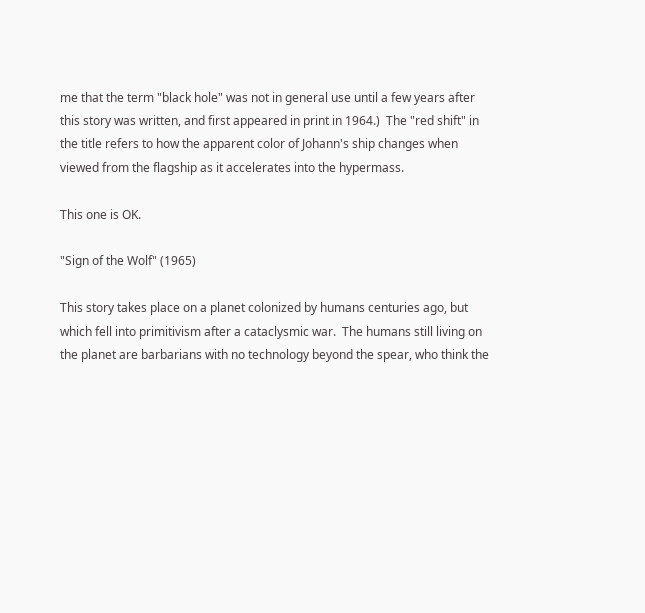me that the term "black hole" was not in general use until a few years after this story was written, and first appeared in print in 1964.)  The "red shift" in the title refers to how the apparent color of Johann's ship changes when viewed from the flagship as it accelerates into the hypermass.

This one is OK.

"Sign of the Wolf" (1965)

This story takes place on a planet colonized by humans centuries ago, but which fell into primitivism after a cataclysmic war.  The humans still living on the planet are barbarians with no technology beyond the spear, who think the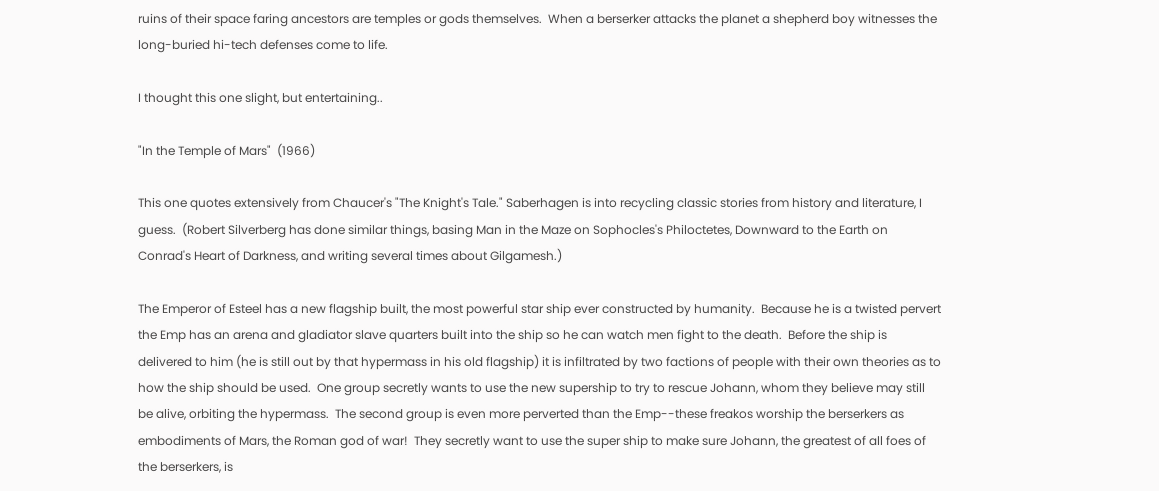ruins of their space faring ancestors are temples or gods themselves.  When a berserker attacks the planet a shepherd boy witnesses the long-buried hi-tech defenses come to life.

I thought this one slight, but entertaining..

"In the Temple of Mars"  (1966)

This one quotes extensively from Chaucer's "The Knight's Tale." Saberhagen is into recycling classic stories from history and literature, I guess.  (Robert Silverberg has done similar things, basing Man in the Maze on Sophocles's Philoctetes, Downward to the Earth on Conrad's Heart of Darkness, and writing several times about Gilgamesh.)

The Emperor of Esteel has a new flagship built, the most powerful star ship ever constructed by humanity.  Because he is a twisted pervert the Emp has an arena and gladiator slave quarters built into the ship so he can watch men fight to the death.  Before the ship is delivered to him (he is still out by that hypermass in his old flagship) it is infiltrated by two factions of people with their own theories as to how the ship should be used.  One group secretly wants to use the new supership to try to rescue Johann, whom they believe may still be alive, orbiting the hypermass.  The second group is even more perverted than the Emp--these freakos worship the berserkers as embodiments of Mars, the Roman god of war!  They secretly want to use the super ship to make sure Johann, the greatest of all foes of the berserkers, is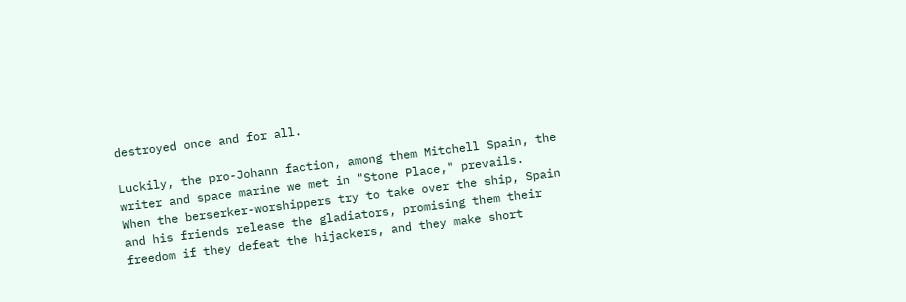destroyed once and for all.

Luckily, the pro-Johann faction, among them Mitchell Spain, the writer and space marine we met in "Stone Place," prevails.  When the berserker-worshippers try to take over the ship, Spain and his friends release the gladiators, promising them their freedom if they defeat the hijackers, and they make short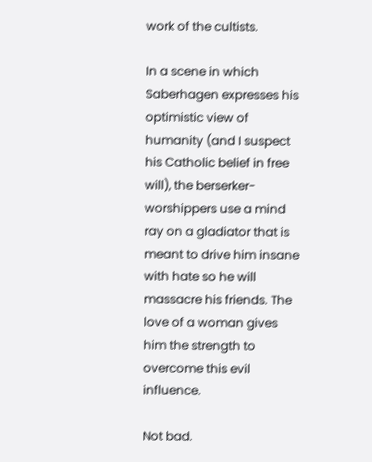work of the cultists.

In a scene in which Saberhagen expresses his optimistic view of humanity (and I suspect his Catholic belief in free will), the berserker-worshippers use a mind ray on a gladiator that is meant to drive him insane with hate so he will massacre his friends. The love of a woman gives him the strength to overcome this evil influence.

Not bad.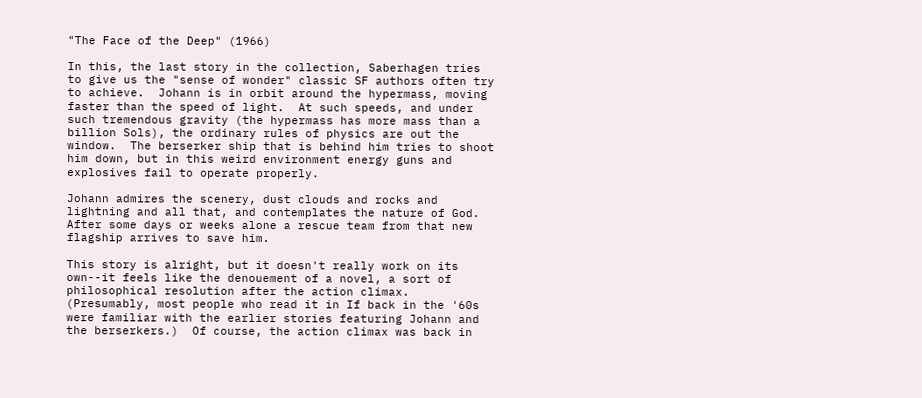"The Face of the Deep" (1966)

In this, the last story in the collection, Saberhagen tries to give us the "sense of wonder" classic SF authors often try to achieve.  Johann is in orbit around the hypermass, moving faster than the speed of light.  At such speeds, and under such tremendous gravity (the hypermass has more mass than a billion Sols), the ordinary rules of physics are out the window.  The berserker ship that is behind him tries to shoot him down, but in this weird environment energy guns and explosives fail to operate properly.

Johann admires the scenery, dust clouds and rocks and lightning and all that, and contemplates the nature of God.  After some days or weeks alone a rescue team from that new flagship arrives to save him.

This story is alright, but it doesn't really work on its own--it feels like the denouement of a novel, a sort of philosophical resolution after the action climax.  (Presumably, most people who read it in If back in the '60s were familiar with the earlier stories featuring Johann and the berserkers.)  Of course, the action climax was back in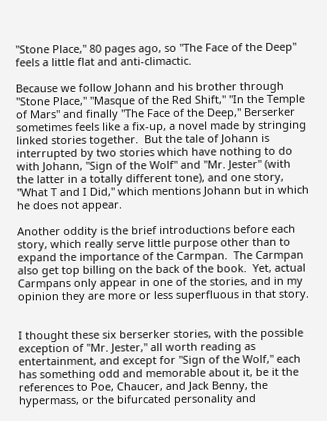"Stone Place," 80 pages ago, so "The Face of the Deep" feels a little flat and anti-climactic.

Because we follow Johann and his brother through "Stone Place," "Masque of the Red Shift," "In the Temple of Mars" and finally "The Face of the Deep," Berserker sometimes feels like a fix-up, a novel made by stringing linked stories together.  But the tale of Johann is interrupted by two stories which have nothing to do with Johann, "Sign of the Wolf" and "Mr. Jester" (with the latter in a totally different tone), and one story, "What T and I Did," which mentions Johann but in which he does not appear.

Another oddity is the brief introductions before each story, which really serve little purpose other than to expand the importance of the Carmpan.  The Carmpan also get top billing on the back of the book.  Yet, actual Carmpans only appear in one of the stories, and in my opinion they are more or less superfluous in that story.


I thought these six berserker stories, with the possible exception of "Mr. Jester," all worth reading as entertainment, and except for "Sign of the Wolf," each has something odd and memorable about it, be it the references to Poe, Chaucer, and Jack Benny, the hypermass, or the bifurcated personality and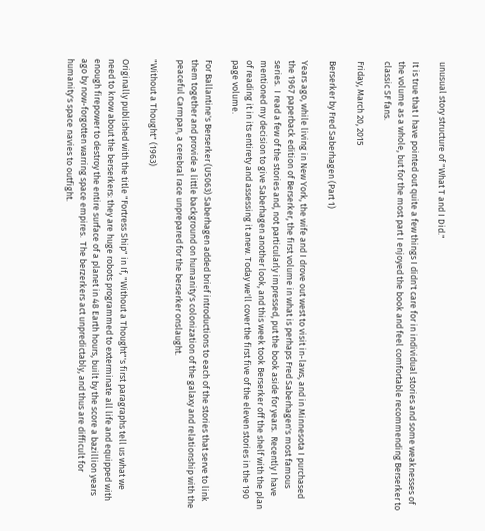unusual story structure of "What T and I Did."

It is true that I have pointed out quite a few things I didn't care for in individual stories and some weaknesses of the volume as a whole, but for the most part I enjoyed the book and feel comfortable recommending Berserker to classic SF fans.

Friday, March 20, 2015

Berserker by Fred Saberhagen (Part 1)

Years ago, while living in New York, the wife and I drove out west to visit in-laws, and in Minnesota I purchased the 1967 paperback edition of Berserker, the first volume in what is perhaps Fred Saberhagen's most famous series.  I read a few of the stories and, not particularly impressed, put the book aside for years.  Recently I have mentioned my decision to give Saberhagen another look, and this week took Berserker off the shelf with the plan of reading it in its entirety and assessing it anew. Today we'll cover the first five of the eleven stories in the 190 page volume.

For Ballantine's Berserker (U5063) Saberhagen added brief introductions to each of the stories that serve to link them together and provide a little background on humanity's colonization of the galaxy and relationship with the peaceful Carmpan, a cerebral race unprepared for the berserker onslaught.

"Without a Thought" (1963)

Originally published with the title "Fortress Ship" in If, "Without a Thought"'s first paragraphs tell us what we need to know about the berserkers: they are huge robots programmed to exterminate all life and equipped with enough firepower to destroy the entire surface of a planet in 48 Earth hours, built by the score a bazillion years ago by now-forgotten warring space empires.  The berzerkers act unpredictably, and thus are difficult for humanity's space navies to outfight.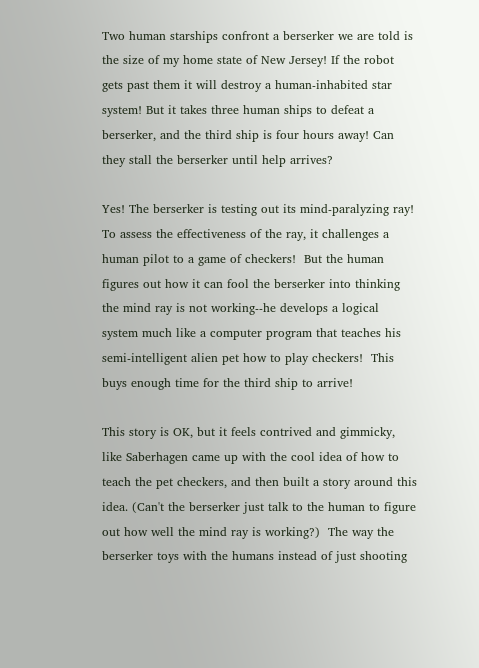Two human starships confront a berserker we are told is the size of my home state of New Jersey! If the robot gets past them it will destroy a human-inhabited star system! But it takes three human ships to defeat a berserker, and the third ship is four hours away! Can they stall the berserker until help arrives?

Yes! The berserker is testing out its mind-paralyzing ray! To assess the effectiveness of the ray, it challenges a human pilot to a game of checkers!  But the human figures out how it can fool the berserker into thinking the mind ray is not working--he develops a logical system much like a computer program that teaches his semi-intelligent alien pet how to play checkers!  This buys enough time for the third ship to arrive!

This story is OK, but it feels contrived and gimmicky, like Saberhagen came up with the cool idea of how to teach the pet checkers, and then built a story around this idea. (Can't the berserker just talk to the human to figure out how well the mind ray is working?)  The way the berserker toys with the humans instead of just shooting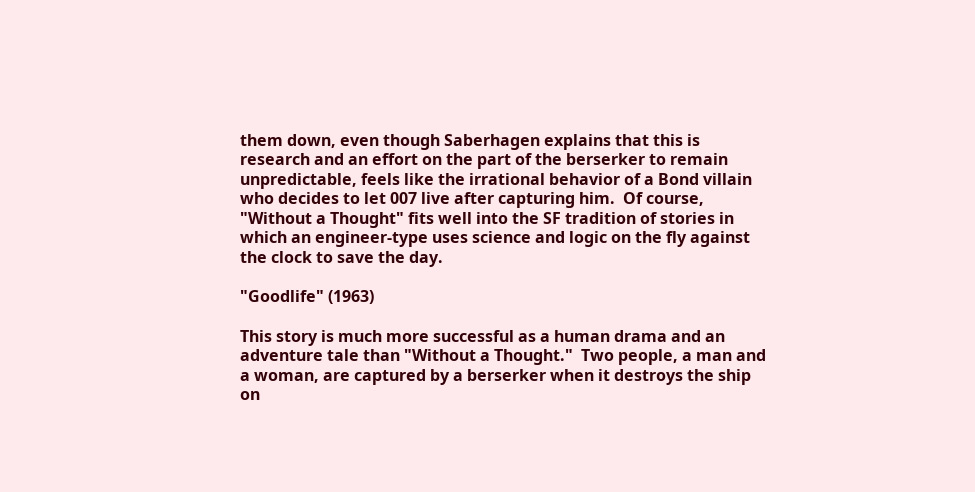them down, even though Saberhagen explains that this is research and an effort on the part of the berserker to remain unpredictable, feels like the irrational behavior of a Bond villain who decides to let 007 live after capturing him.  Of course, "Without a Thought" fits well into the SF tradition of stories in which an engineer-type uses science and logic on the fly against the clock to save the day.

"Goodlife" (1963)

This story is much more successful as a human drama and an adventure tale than "Without a Thought."  Two people, a man and a woman, are captured by a berserker when it destroys the ship on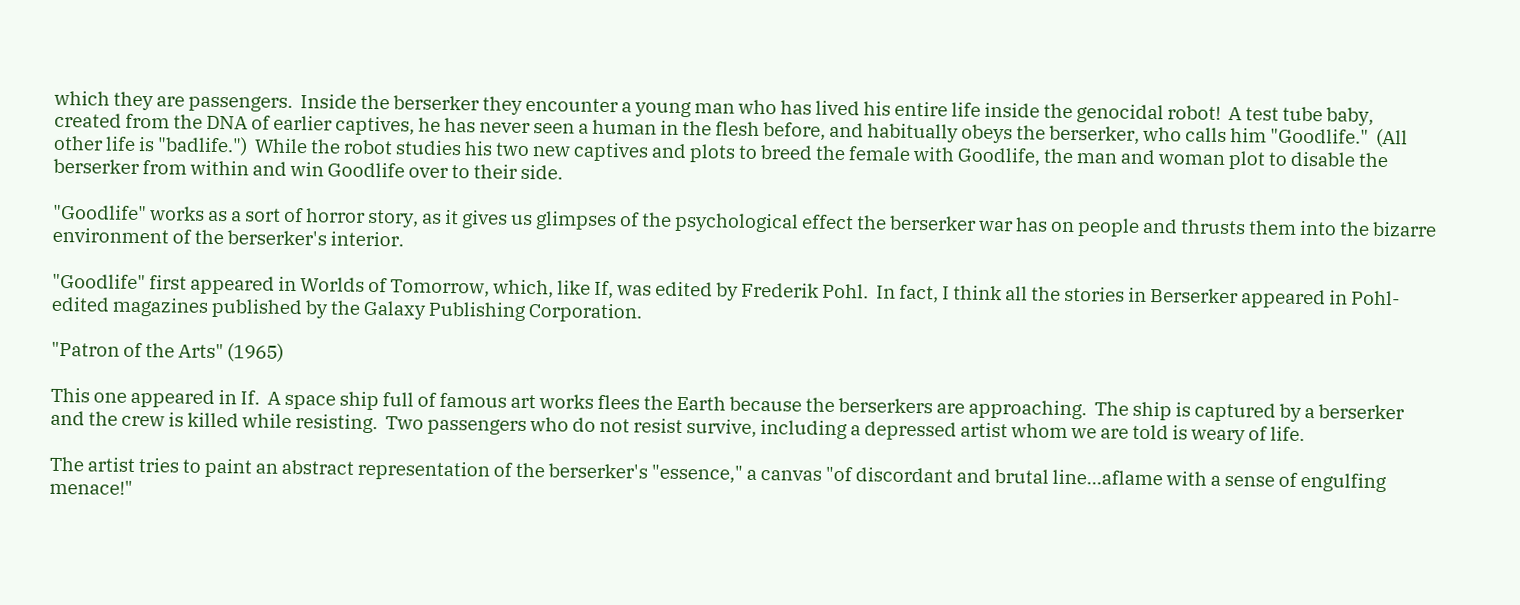which they are passengers.  Inside the berserker they encounter a young man who has lived his entire life inside the genocidal robot!  A test tube baby, created from the DNA of earlier captives, he has never seen a human in the flesh before, and habitually obeys the berserker, who calls him "Goodlife."  (All other life is "badlife.")  While the robot studies his two new captives and plots to breed the female with Goodlife, the man and woman plot to disable the berserker from within and win Goodlife over to their side.

"Goodlife" works as a sort of horror story, as it gives us glimpses of the psychological effect the berserker war has on people and thrusts them into the bizarre environment of the berserker's interior.

"Goodlife" first appeared in Worlds of Tomorrow, which, like If, was edited by Frederik Pohl.  In fact, I think all the stories in Berserker appeared in Pohl-edited magazines published by the Galaxy Publishing Corporation.

"Patron of the Arts" (1965)

This one appeared in If.  A space ship full of famous art works flees the Earth because the berserkers are approaching.  The ship is captured by a berserker and the crew is killed while resisting.  Two passengers who do not resist survive, including a depressed artist whom we are told is weary of life.

The artist tries to paint an abstract representation of the berserker's "essence," a canvas "of discordant and brutal line...aflame with a sense of engulfing menace!"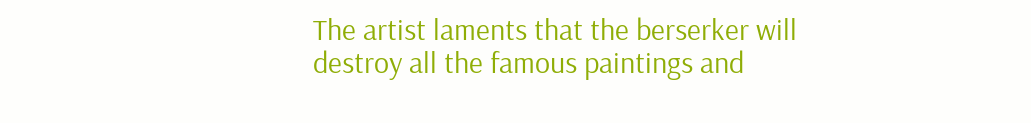The artist laments that the berserker will destroy all the famous paintings and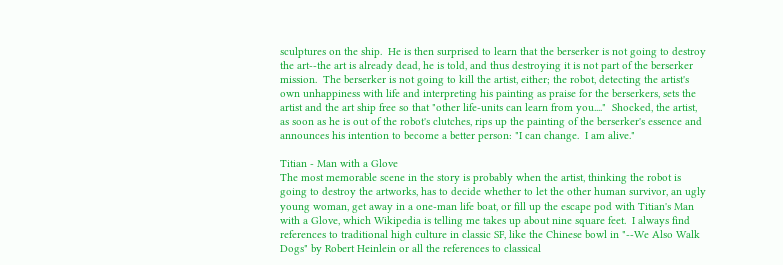sculptures on the ship.  He is then surprised to learn that the berserker is not going to destroy the art--the art is already dead, he is told, and thus destroying it is not part of the berserker mission.  The berserker is not going to kill the artist, either; the robot, detecting the artist's own unhappiness with life and interpreting his painting as praise for the berserkers, sets the artist and the art ship free so that "other life-units can learn from you...."  Shocked, the artist, as soon as he is out of the robot's clutches, rips up the painting of the berserker's essence and announces his intention to become a better person: "I can change.  I am alive."

Titian - Man with a Glove
The most memorable scene in the story is probably when the artist, thinking the robot is going to destroy the artworks, has to decide whether to let the other human survivor, an ugly young woman, get away in a one-man life boat, or fill up the escape pod with Titian's Man with a Glove, which Wikipedia is telling me takes up about nine square feet.  I always find references to traditional high culture in classic SF, like the Chinese bowl in "--We Also Walk Dogs" by Robert Heinlein or all the references to classical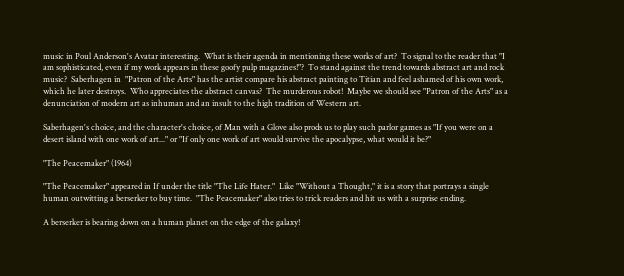music in Poul Anderson's Avatar interesting.  What is their agenda in mentioning these works of art?  To signal to the reader that "I am sophisticated, even if my work appears in these goofy pulp magazines!"?  To stand against the trend towards abstract art and rock music?  Saberhagen in  "Patron of the Arts" has the artist compare his abstract painting to Titian and feel ashamed of his own work, which he later destroys.  Who appreciates the abstract canvas?  The murderous robot!  Maybe we should see "Patron of the Arts" as a denunciation of modern art as inhuman and an insult to the high tradition of Western art.

Saberhagen's choice, and the character's choice, of Man with a Glove also prods us to play such parlor games as "If you were on a desert island with one work of art..." or "If only one work of art would survive the apocalypse, what would it be?"

"The Peacemaker" (1964)

"The Peacemaker" appeared in If under the title "The Life Hater."  Like "Without a Thought," it is a story that portrays a single human outwitting a berserker to buy time.  "The Peacemaker" also tries to trick readers and hit us with a surprise ending.

A berserker is bearing down on a human planet on the edge of the galaxy!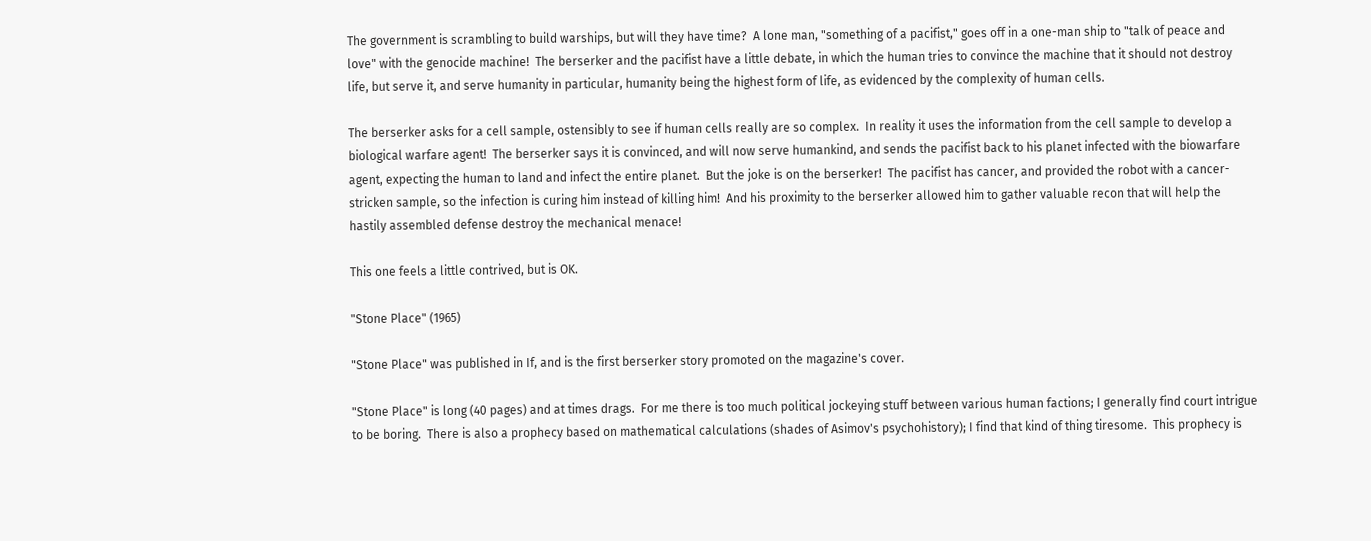The government is scrambling to build warships, but will they have time?  A lone man, "something of a pacifist," goes off in a one-man ship to "talk of peace and love" with the genocide machine!  The berserker and the pacifist have a little debate, in which the human tries to convince the machine that it should not destroy life, but serve it, and serve humanity in particular, humanity being the highest form of life, as evidenced by the complexity of human cells.

The berserker asks for a cell sample, ostensibly to see if human cells really are so complex.  In reality it uses the information from the cell sample to develop a biological warfare agent!  The berserker says it is convinced, and will now serve humankind, and sends the pacifist back to his planet infected with the biowarfare agent, expecting the human to land and infect the entire planet.  But the joke is on the berserker!  The pacifist has cancer, and provided the robot with a cancer-stricken sample, so the infection is curing him instead of killing him!  And his proximity to the berserker allowed him to gather valuable recon that will help the hastily assembled defense destroy the mechanical menace!

This one feels a little contrived, but is OK.

"Stone Place" (1965)

"Stone Place" was published in If, and is the first berserker story promoted on the magazine's cover.

"Stone Place" is long (40 pages) and at times drags.  For me there is too much political jockeying stuff between various human factions; I generally find court intrigue to be boring.  There is also a prophecy based on mathematical calculations (shades of Asimov's psychohistory); I find that kind of thing tiresome.  This prophecy is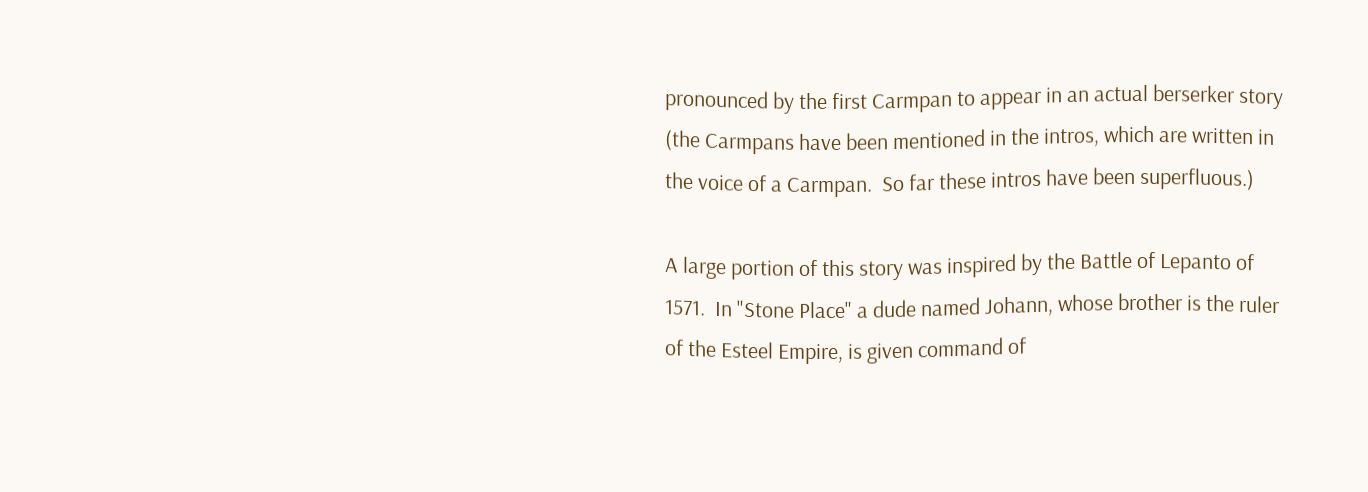pronounced by the first Carmpan to appear in an actual berserker story (the Carmpans have been mentioned in the intros, which are written in the voice of a Carmpan.  So far these intros have been superfluous.)

A large portion of this story was inspired by the Battle of Lepanto of 1571.  In "Stone Place" a dude named Johann, whose brother is the ruler of the Esteel Empire, is given command of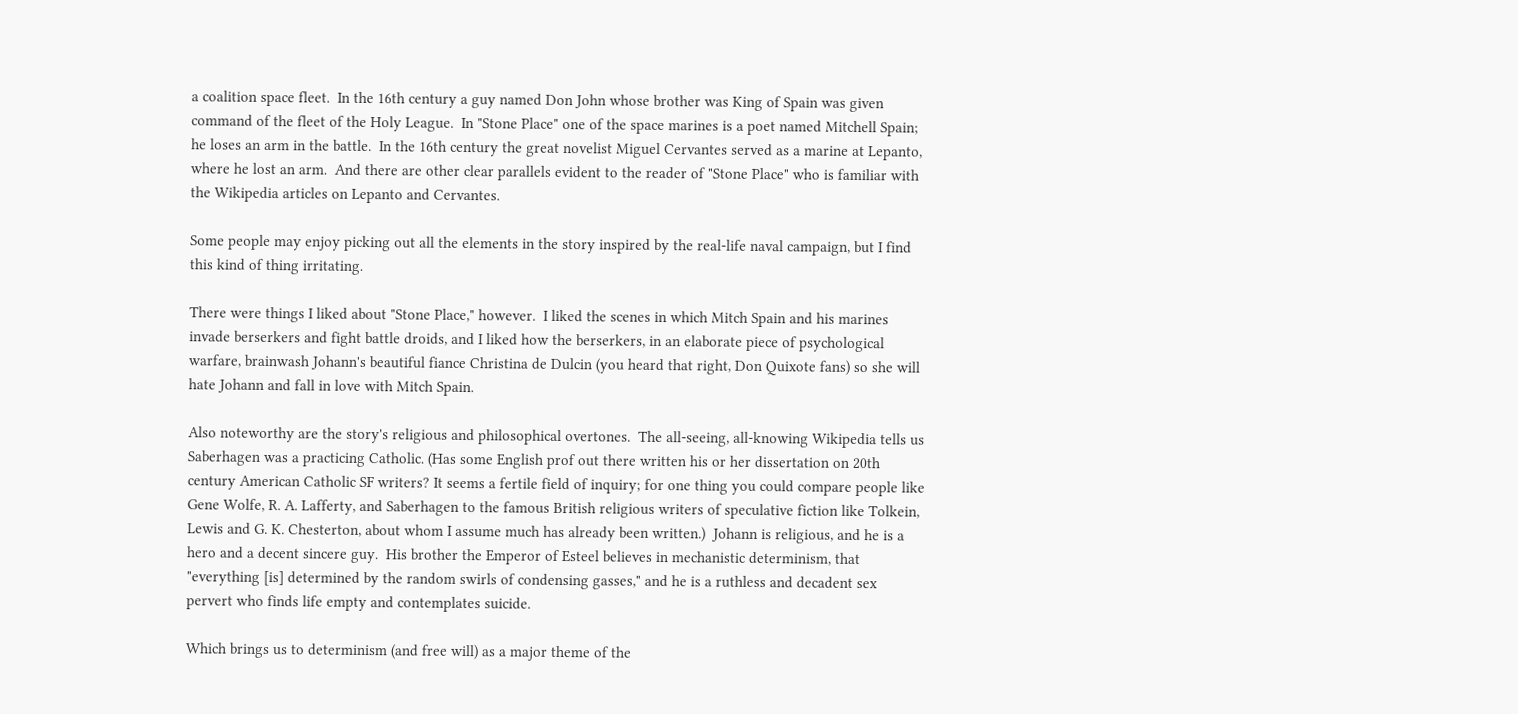a coalition space fleet.  In the 16th century a guy named Don John whose brother was King of Spain was given command of the fleet of the Holy League.  In "Stone Place" one of the space marines is a poet named Mitchell Spain; he loses an arm in the battle.  In the 16th century the great novelist Miguel Cervantes served as a marine at Lepanto, where he lost an arm.  And there are other clear parallels evident to the reader of "Stone Place" who is familiar with the Wikipedia articles on Lepanto and Cervantes.

Some people may enjoy picking out all the elements in the story inspired by the real-life naval campaign, but I find this kind of thing irritating.

There were things I liked about "Stone Place," however.  I liked the scenes in which Mitch Spain and his marines invade berserkers and fight battle droids, and I liked how the berserkers, in an elaborate piece of psychological warfare, brainwash Johann's beautiful fiance Christina de Dulcin (you heard that right, Don Quixote fans) so she will hate Johann and fall in love with Mitch Spain.

Also noteworthy are the story's religious and philosophical overtones.  The all-seeing, all-knowing Wikipedia tells us Saberhagen was a practicing Catholic. (Has some English prof out there written his or her dissertation on 20th century American Catholic SF writers? It seems a fertile field of inquiry; for one thing you could compare people like Gene Wolfe, R. A. Lafferty, and Saberhagen to the famous British religious writers of speculative fiction like Tolkein, Lewis and G. K. Chesterton, about whom I assume much has already been written.)  Johann is religious, and he is a hero and a decent sincere guy.  His brother the Emperor of Esteel believes in mechanistic determinism, that "everything [is] determined by the random swirls of condensing gasses," and he is a ruthless and decadent sex pervert who finds life empty and contemplates suicide.

Which brings us to determinism (and free will) as a major theme of the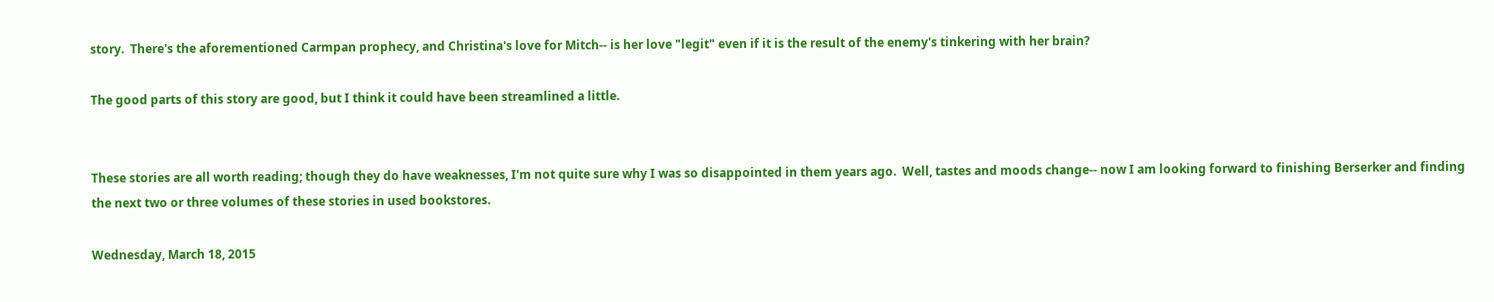story.  There's the aforementioned Carmpan prophecy, and Christina's love for Mitch-- is her love "legit" even if it is the result of the enemy's tinkering with her brain?

The good parts of this story are good, but I think it could have been streamlined a little.


These stories are all worth reading; though they do have weaknesses, I'm not quite sure why I was so disappointed in them years ago.  Well, tastes and moods change-- now I am looking forward to finishing Berserker and finding the next two or three volumes of these stories in used bookstores.

Wednesday, March 18, 2015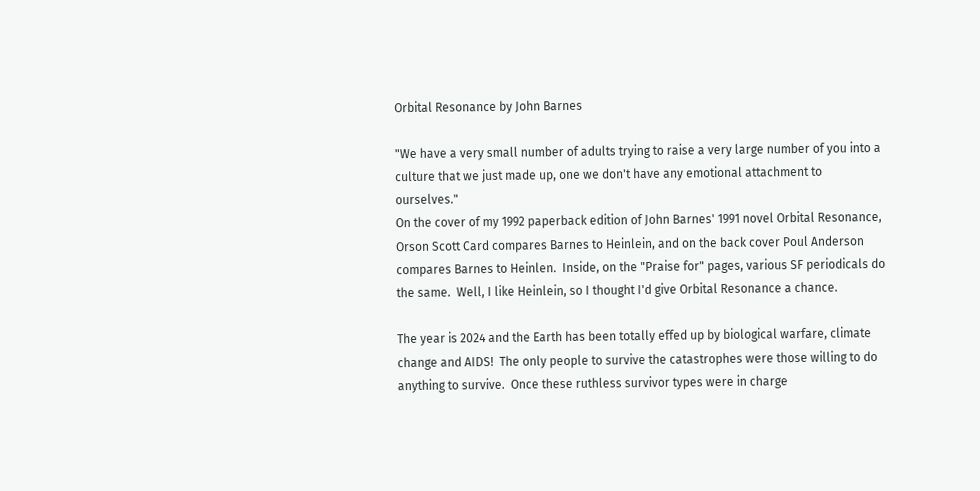Orbital Resonance by John Barnes

"We have a very small number of adults trying to raise a very large number of you into a culture that we just made up, one we don't have any emotional attachment to ourselves."
On the cover of my 1992 paperback edition of John Barnes' 1991 novel Orbital Resonance, Orson Scott Card compares Barnes to Heinlein, and on the back cover Poul Anderson compares Barnes to Heinlen.  Inside, on the "Praise for" pages, various SF periodicals do the same.  Well, I like Heinlein, so I thought I'd give Orbital Resonance a chance.

The year is 2024 and the Earth has been totally effed up by biological warfare, climate change and AIDS!  The only people to survive the catastrophes were those willing to do anything to survive.  Once these ruthless survivor types were in charge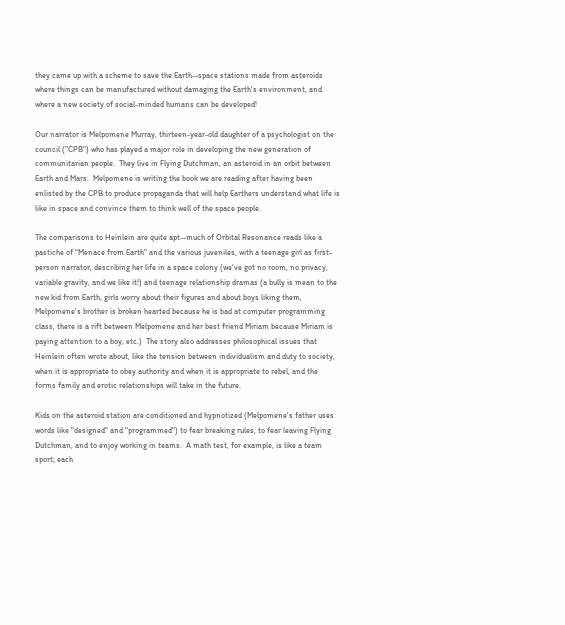they came up with a scheme to save the Earth--space stations made from asteroids where things can be manufactured without damaging the Earth's environment, and where a new society of social-minded humans can be developed!

Our narrator is Melpomene Murray, thirteen-year-old daughter of a psychologist on the council ("CPB") who has played a major role in developing the new generation of communitarian people.  They live in Flying Dutchman, an asteroid in an orbit between Earth and Mars.  Melpomene is writing the book we are reading after having been enlisted by the CPB to produce propaganda that will help Earthers understand what life is like in space and convince them to think well of the space people.

The comparisons to Heinlein are quite apt--much of Orbital Resonance reads like a pastiche of "Menace from Earth" and the various juveniles, with a teenage girl as first-person narrator, describing her life in a space colony (we've got no room, no privacy, variable gravity, and we like it!) and teenage relationship dramas (a bully is mean to the new kid from Earth, girls worry about their figures and about boys liking them, Melpomene's brother is broken hearted because he is bad at computer programming class, there is a rift between Melpomene and her best friend Miriam because Miriam is paying attention to a boy, etc.)  The story also addresses philosophical issues that Heinlein often wrote about, like the tension between individualism and duty to society, when it is appropriate to obey authority and when it is appropriate to rebel, and the forms family and erotic relationships will take in the future.

Kids on the asteroid station are conditioned and hypnotized (Melpomene's father uses words like "designed" and "programmed") to fear breaking rules, to fear leaving Flying Dutchman, and to enjoy working in teams.  A math test, for example, is like a team sport; each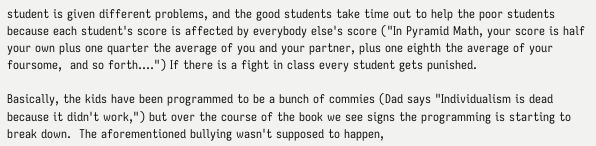student is given different problems, and the good students take time out to help the poor students because each student's score is affected by everybody else's score ("In Pyramid Math, your score is half your own plus one quarter the average of you and your partner, plus one eighth the average of your foursome,  and so forth....") If there is a fight in class every student gets punished.

Basically, the kids have been programmed to be a bunch of commies (Dad says "Individualism is dead because it didn't work,") but over the course of the book we see signs the programming is starting to break down.  The aforementioned bullying wasn't supposed to happen,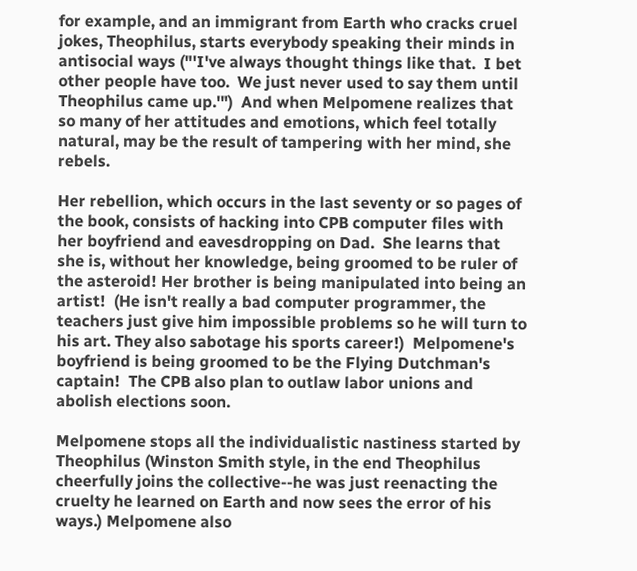for example, and an immigrant from Earth who cracks cruel jokes, Theophilus, starts everybody speaking their minds in antisocial ways ("'I've always thought things like that.  I bet other people have too.  We just never used to say them until Theophilus came up.'")  And when Melpomene realizes that so many of her attitudes and emotions, which feel totally natural, may be the result of tampering with her mind, she rebels.

Her rebellion, which occurs in the last seventy or so pages of the book, consists of hacking into CPB computer files with her boyfriend and eavesdropping on Dad.  She learns that she is, without her knowledge, being groomed to be ruler of the asteroid! Her brother is being manipulated into being an artist!  (He isn't really a bad computer programmer, the teachers just give him impossible problems so he will turn to his art. They also sabotage his sports career!)  Melpomene's boyfriend is being groomed to be the Flying Dutchman's captain!  The CPB also plan to outlaw labor unions and abolish elections soon.

Melpomene stops all the individualistic nastiness started by Theophilus (Winston Smith style, in the end Theophilus cheerfully joins the collective--he was just reenacting the cruelty he learned on Earth and now sees the error of his ways.) Melpomene also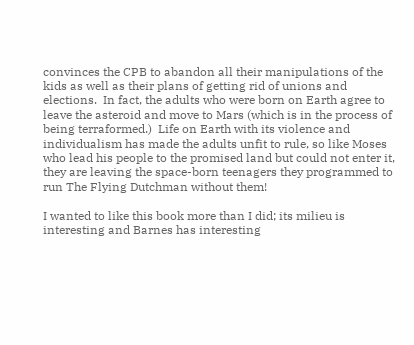convinces the CPB to abandon all their manipulations of the kids as well as their plans of getting rid of unions and elections.  In fact, the adults who were born on Earth agree to leave the asteroid and move to Mars (which is in the process of being terraformed.)  Life on Earth with its violence and individualism has made the adults unfit to rule, so like Moses who lead his people to the promised land but could not enter it, they are leaving the space-born teenagers they programmed to run The Flying Dutchman without them!

I wanted to like this book more than I did; its milieu is interesting and Barnes has interesting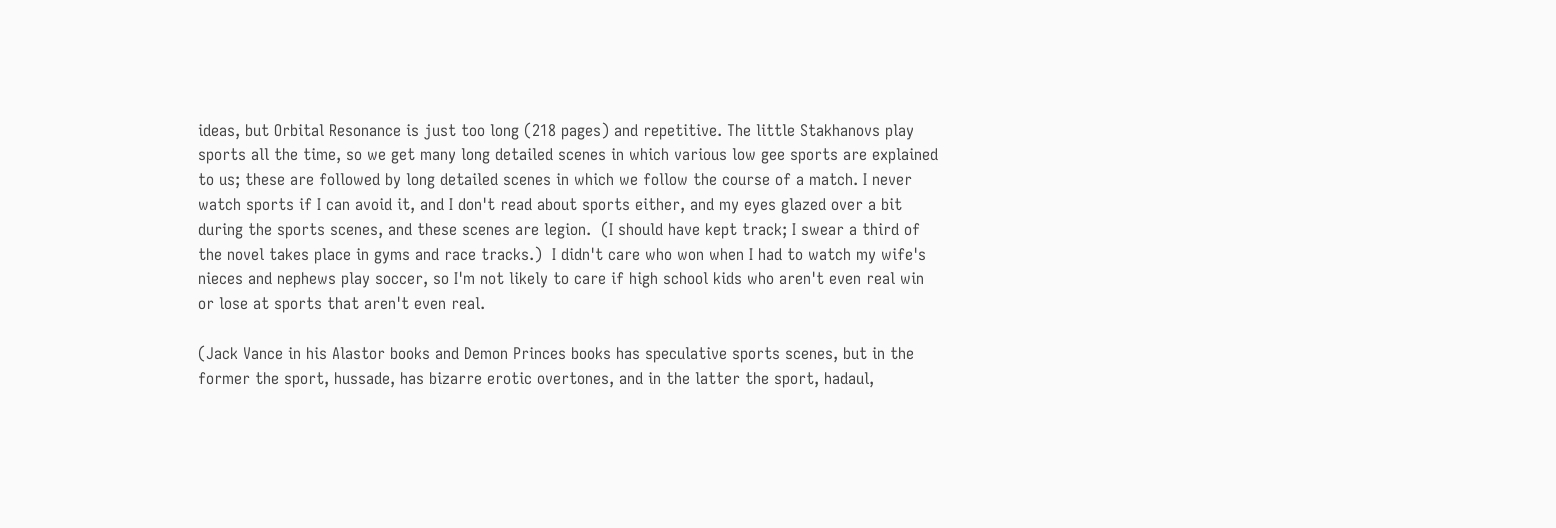ideas, but Orbital Resonance is just too long (218 pages) and repetitive. The little Stakhanovs play sports all the time, so we get many long detailed scenes in which various low gee sports are explained to us; these are followed by long detailed scenes in which we follow the course of a match. I never watch sports if I can avoid it, and I don't read about sports either, and my eyes glazed over a bit during the sports scenes, and these scenes are legion.  (I should have kept track; I swear a third of the novel takes place in gyms and race tracks.)  I didn't care who won when I had to watch my wife's nieces and nephews play soccer, so I'm not likely to care if high school kids who aren't even real win or lose at sports that aren't even real.

(Jack Vance in his Alastor books and Demon Princes books has speculative sports scenes, but in the former the sport, hussade, has bizarre erotic overtones, and in the latter the sport, hadaul,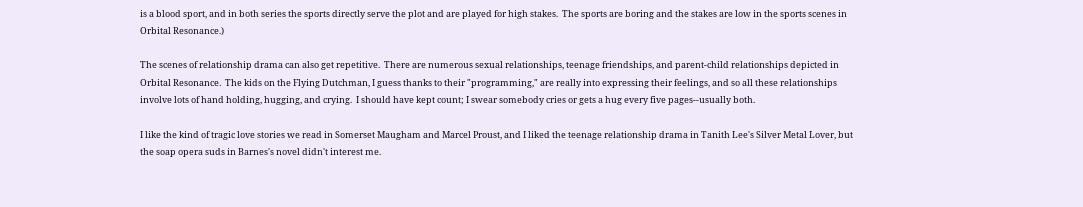is a blood sport, and in both series the sports directly serve the plot and are played for high stakes.  The sports are boring and the stakes are low in the sports scenes in Orbital Resonance.)

The scenes of relationship drama can also get repetitive.  There are numerous sexual relationships, teenage friendships, and parent-child relationships depicted in Orbital Resonance.  The kids on the Flying Dutchman, I guess thanks to their "programming," are really into expressing their feelings, and so all these relationships involve lots of hand holding, hugging, and crying.  I should have kept count; I swear somebody cries or gets a hug every five pages--usually both.

I like the kind of tragic love stories we read in Somerset Maugham and Marcel Proust, and I liked the teenage relationship drama in Tanith Lee's Silver Metal Lover, but the soap opera suds in Barnes's novel didn't interest me.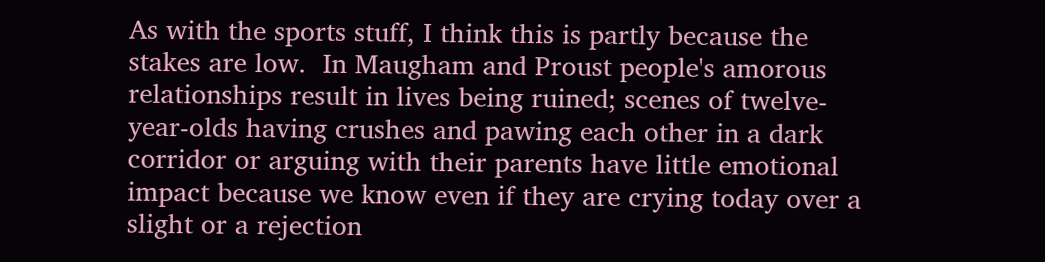As with the sports stuff, I think this is partly because the stakes are low.  In Maugham and Proust people's amorous relationships result in lives being ruined; scenes of twelve-year-olds having crushes and pawing each other in a dark corridor or arguing with their parents have little emotional impact because we know even if they are crying today over a slight or a rejection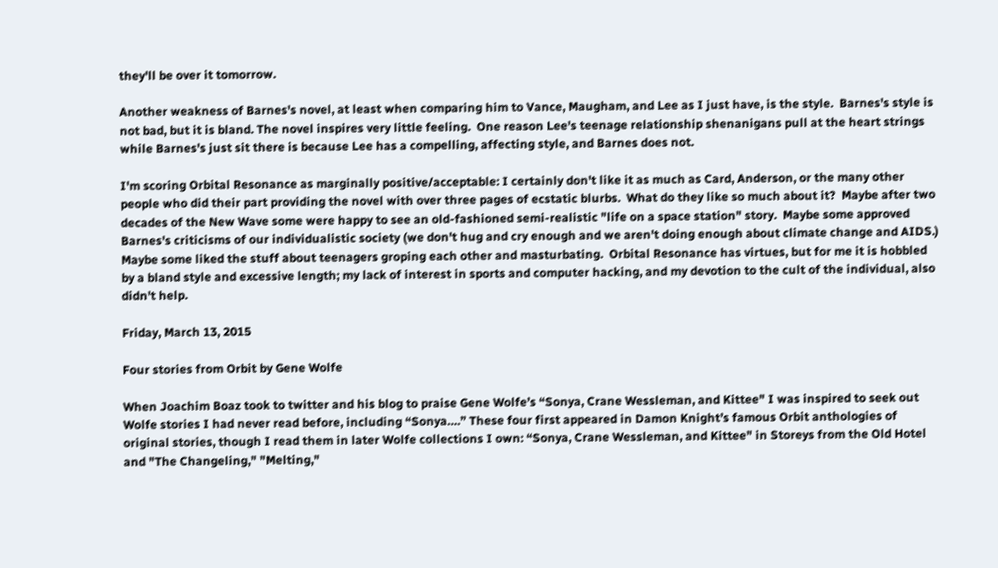they'll be over it tomorrow.

Another weakness of Barnes's novel, at least when comparing him to Vance, Maugham, and Lee as I just have, is the style.  Barnes's style is not bad, but it is bland. The novel inspires very little feeling.  One reason Lee's teenage relationship shenanigans pull at the heart strings while Barnes's just sit there is because Lee has a compelling, affecting style, and Barnes does not.

I'm scoring Orbital Resonance as marginally positive/acceptable: I certainly don't like it as much as Card, Anderson, or the many other people who did their part providing the novel with over three pages of ecstatic blurbs.  What do they like so much about it?  Maybe after two decades of the New Wave some were happy to see an old-fashioned semi-realistic "life on a space station" story.  Maybe some approved Barnes's criticisms of our individualistic society (we don't hug and cry enough and we aren't doing enough about climate change and AIDS.)  Maybe some liked the stuff about teenagers groping each other and masturbating.  Orbital Resonance has virtues, but for me it is hobbled by a bland style and excessive length; my lack of interest in sports and computer hacking, and my devotion to the cult of the individual, also didn't help.

Friday, March 13, 2015

Four stories from Orbit by Gene Wolfe

When Joachim Boaz took to twitter and his blog to praise Gene Wolfe’s “Sonya, Crane Wessleman, and Kittee" I was inspired to seek out Wolfe stories I had never read before, including “Sonya….” These four first appeared in Damon Knight’s famous Orbit anthologies of original stories, though I read them in later Wolfe collections I own: “Sonya, Crane Wessleman, and Kittee" in Storeys from the Old Hotel and "The Changeling," "Melting,"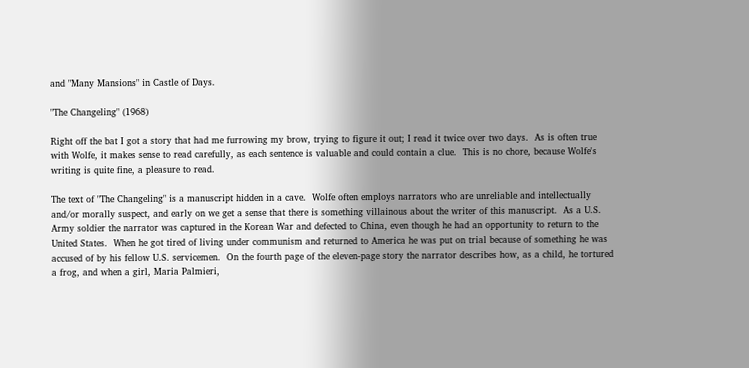and "Many Mansions" in Castle of Days.

"The Changeling" (1968)

Right off the bat I got a story that had me furrowing my brow, trying to figure it out; I read it twice over two days.  As is often true with Wolfe, it makes sense to read carefully, as each sentence is valuable and could contain a clue.  This is no chore, because Wolfe's writing is quite fine, a pleasure to read.

The text of "The Changeling" is a manuscript hidden in a cave.  Wolfe often employs narrators who are unreliable and intellectually and/or morally suspect, and early on we get a sense that there is something villainous about the writer of this manuscript.  As a U.S. Army soldier the narrator was captured in the Korean War and defected to China, even though he had an opportunity to return to the United States.  When he got tired of living under communism and returned to America he was put on trial because of something he was accused of by his fellow U.S. servicemen.  On the fourth page of the eleven-page story the narrator describes how, as a child, he tortured a frog, and when a girl, Maria Palmieri,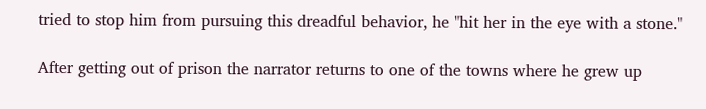tried to stop him from pursuing this dreadful behavior, he "hit her in the eye with a stone."

After getting out of prison the narrator returns to one of the towns where he grew up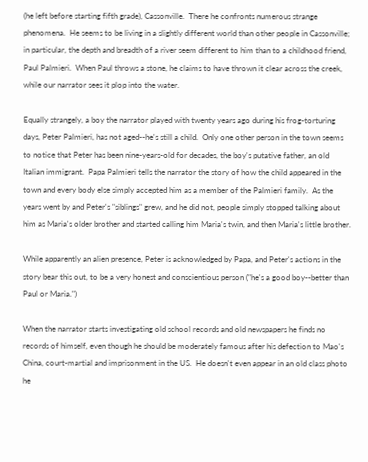(he left before starting fifth grade), Cassonville.  There he confronts numerous strange phenomena.  He seems to be living in a slightly different world than other people in Cassonville; in particular, the depth and breadth of a river seem different to him than to a childhood friend, Paul Palmieri.  When Paul throws a stone, he claims to have thrown it clear across the creek, while our narrator sees it plop into the water.

Equally strangely, a boy the narrator played with twenty years ago during his frog-torturing days, Peter Palmieri, has not aged--he's still a child.  Only one other person in the town seems to notice that Peter has been nine-years-old for decades, the boy's putative father, an old Italian immigrant.  Papa Palmieri tells the narrator the story of how the child appeared in the town and every body else simply accepted him as a member of the Palmieri family.  As the years went by and Peter's "siblings" grew, and he did not, people simply stopped talking about him as Maria's older brother and started calling him Maria's twin, and then Maria's little brother.

While apparently an alien presence, Peter is acknowledged by Papa, and Peter's actions in the story bear this out, to be a very honest and conscientious person ("he's a good boy--better than Paul or Maria.")

When the narrator starts investigating old school records and old newspapers he finds no records of himself, even though he should be moderately famous after his defection to Mao's China, court-martial and imprisonment in the US.  He doesn't even appear in an old class photo he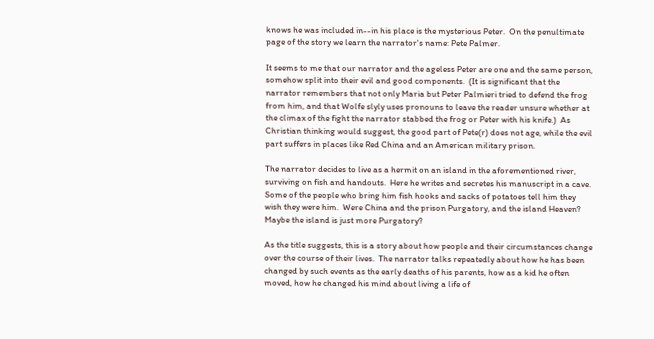knows he was included in--in his place is the mysterious Peter.  On the penultimate page of the story we learn the narrator's name: Pete Palmer.

It seems to me that our narrator and the ageless Peter are one and the same person, somehow split into their evil and good components.  (It is significant that the narrator remembers that not only Maria but Peter Palmieri tried to defend the frog from him, and that Wolfe slyly uses pronouns to leave the reader unsure whether at the climax of the fight the narrator stabbed the frog or Peter with his knife.)  As Christian thinking would suggest, the good part of Pete(r) does not age, while the evil part suffers in places like Red China and an American military prison.

The narrator decides to live as a hermit on an island in the aforementioned river, surviving on fish and handouts.  Here he writes and secretes his manuscript in a cave. Some of the people who bring him fish hooks and sacks of potatoes tell him they wish they were him.  Were China and the prison Purgatory, and the island Heaven?  Maybe the island is just more Purgatory?

As the title suggests, this is a story about how people and their circumstances change over the course of their lives.  The narrator talks repeatedly about how he has been changed by such events as the early deaths of his parents, how as a kid he often moved, how he changed his mind about living a life of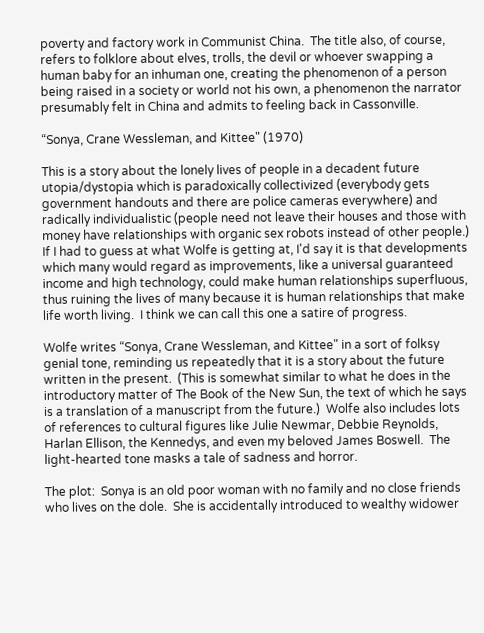poverty and factory work in Communist China.  The title also, of course, refers to folklore about elves, trolls, the devil or whoever swapping a human baby for an inhuman one, creating the phenomenon of a person being raised in a society or world not his own, a phenomenon the narrator presumably felt in China and admits to feeling back in Cassonville.

“Sonya, Crane Wessleman, and Kittee" (1970)

This is a story about the lonely lives of people in a decadent future utopia/dystopia which is paradoxically collectivized (everybody gets government handouts and there are police cameras everywhere) and radically individualistic (people need not leave their houses and those with money have relationships with organic sex robots instead of other people.)  If I had to guess at what Wolfe is getting at, I'd say it is that developments which many would regard as improvements, like a universal guaranteed income and high technology, could make human relationships superfluous, thus ruining the lives of many because it is human relationships that make life worth living.  I think we can call this one a satire of progress.

Wolfe writes “Sonya, Crane Wessleman, and Kittee" in a sort of folksy genial tone, reminding us repeatedly that it is a story about the future written in the present.  (This is somewhat similar to what he does in the introductory matter of The Book of the New Sun, the text of which he says is a translation of a manuscript from the future.)  Wolfe also includes lots of references to cultural figures like Julie Newmar, Debbie Reynolds, Harlan Ellison, the Kennedys, and even my beloved James Boswell.  The light-hearted tone masks a tale of sadness and horror.

The plot:  Sonya is an old poor woman with no family and no close friends who lives on the dole.  She is accidentally introduced to wealthy widower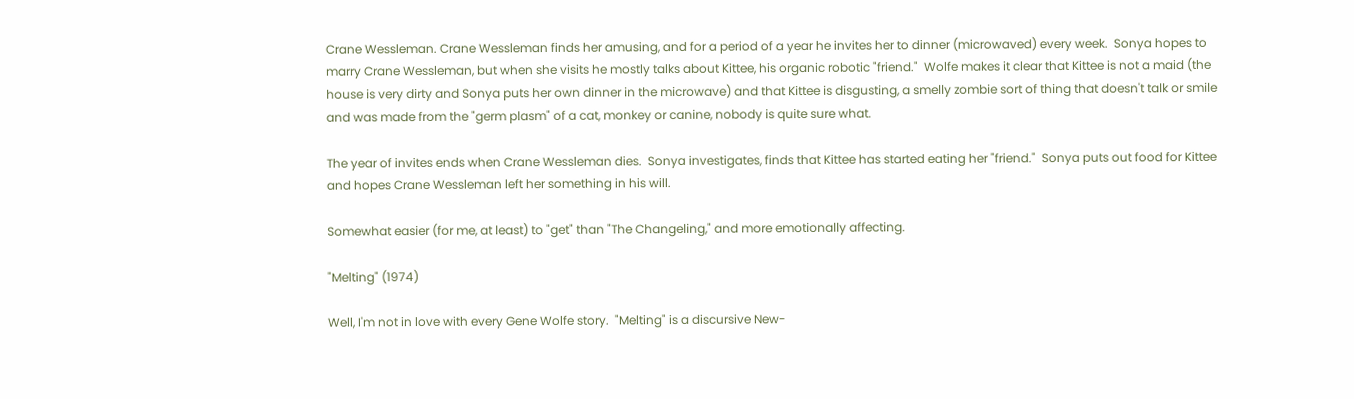Crane Wessleman. Crane Wessleman finds her amusing, and for a period of a year he invites her to dinner (microwaved) every week.  Sonya hopes to marry Crane Wessleman, but when she visits he mostly talks about Kittee, his organic robotic "friend."  Wolfe makes it clear that Kittee is not a maid (the house is very dirty and Sonya puts her own dinner in the microwave) and that Kittee is disgusting, a smelly zombie sort of thing that doesn't talk or smile and was made from the "germ plasm" of a cat, monkey or canine, nobody is quite sure what.

The year of invites ends when Crane Wessleman dies.  Sonya investigates, finds that Kittee has started eating her "friend."  Sonya puts out food for Kittee and hopes Crane Wessleman left her something in his will.

Somewhat easier (for me, at least) to "get" than "The Changeling," and more emotionally affecting.

"Melting" (1974)

Well, I'm not in love with every Gene Wolfe story.  "Melting" is a discursive New-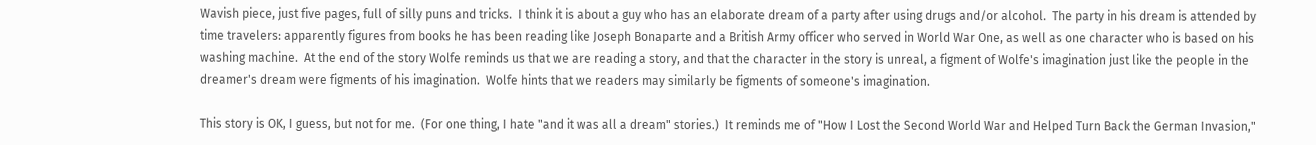Wavish piece, just five pages, full of silly puns and tricks.  I think it is about a guy who has an elaborate dream of a party after using drugs and/or alcohol.  The party in his dream is attended by time travelers: apparently figures from books he has been reading like Joseph Bonaparte and a British Army officer who served in World War One, as well as one character who is based on his washing machine.  At the end of the story Wolfe reminds us that we are reading a story, and that the character in the story is unreal, a figment of Wolfe's imagination just like the people in the dreamer's dream were figments of his imagination.  Wolfe hints that we readers may similarly be figments of someone's imagination.

This story is OK, I guess, but not for me.  (For one thing, I hate "and it was all a dream" stories.)  It reminds me of "How I Lost the Second World War and Helped Turn Back the German Invasion,"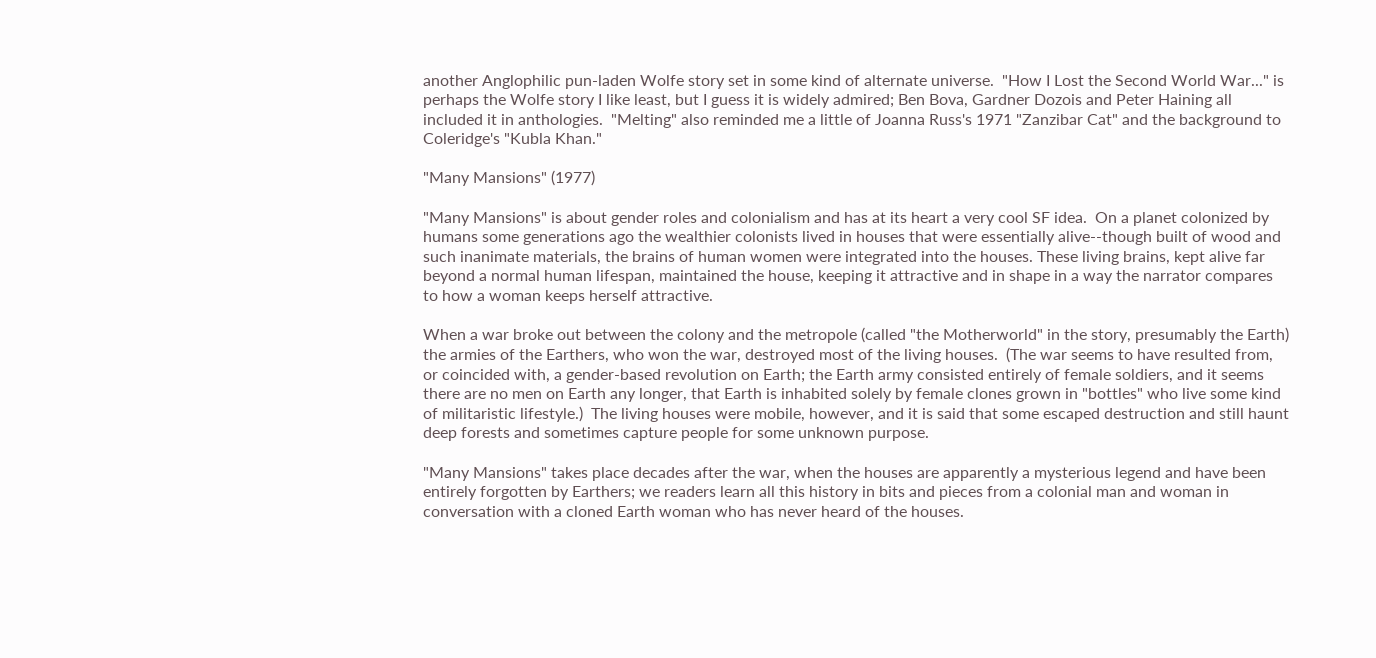another Anglophilic pun-laden Wolfe story set in some kind of alternate universe.  "How I Lost the Second World War..." is perhaps the Wolfe story I like least, but I guess it is widely admired; Ben Bova, Gardner Dozois and Peter Haining all included it in anthologies.  "Melting" also reminded me a little of Joanna Russ's 1971 "Zanzibar Cat" and the background to Coleridge's "Kubla Khan."

"Many Mansions" (1977)

"Many Mansions" is about gender roles and colonialism and has at its heart a very cool SF idea.  On a planet colonized by humans some generations ago the wealthier colonists lived in houses that were essentially alive--though built of wood and such inanimate materials, the brains of human women were integrated into the houses. These living brains, kept alive far beyond a normal human lifespan, maintained the house, keeping it attractive and in shape in a way the narrator compares to how a woman keeps herself attractive.

When a war broke out between the colony and the metropole (called "the Motherworld" in the story, presumably the Earth) the armies of the Earthers, who won the war, destroyed most of the living houses.  (The war seems to have resulted from, or coincided with, a gender-based revolution on Earth; the Earth army consisted entirely of female soldiers, and it seems there are no men on Earth any longer, that Earth is inhabited solely by female clones grown in "bottles" who live some kind of militaristic lifestyle.)  The living houses were mobile, however, and it is said that some escaped destruction and still haunt deep forests and sometimes capture people for some unknown purpose.

"Many Mansions" takes place decades after the war, when the houses are apparently a mysterious legend and have been entirely forgotten by Earthers; we readers learn all this history in bits and pieces from a colonial man and woman in conversation with a cloned Earth woman who has never heard of the houses.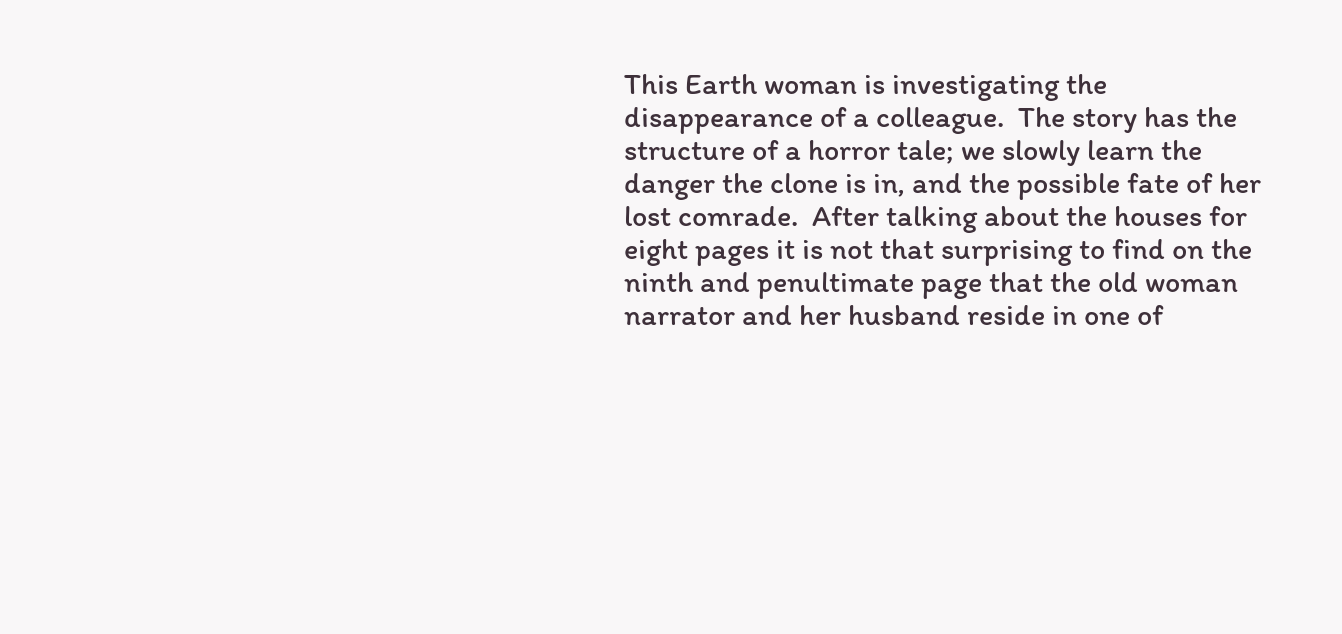This Earth woman is investigating the disappearance of a colleague.  The story has the structure of a horror tale; we slowly learn the danger the clone is in, and the possible fate of her lost comrade.  After talking about the houses for eight pages it is not that surprising to find on the ninth and penultimate page that the old woman narrator and her husband reside in one of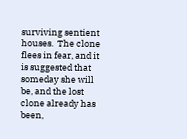surviving sentient houses.  The clone flees in fear, and it is suggested that someday she will be, and the lost clone already has been,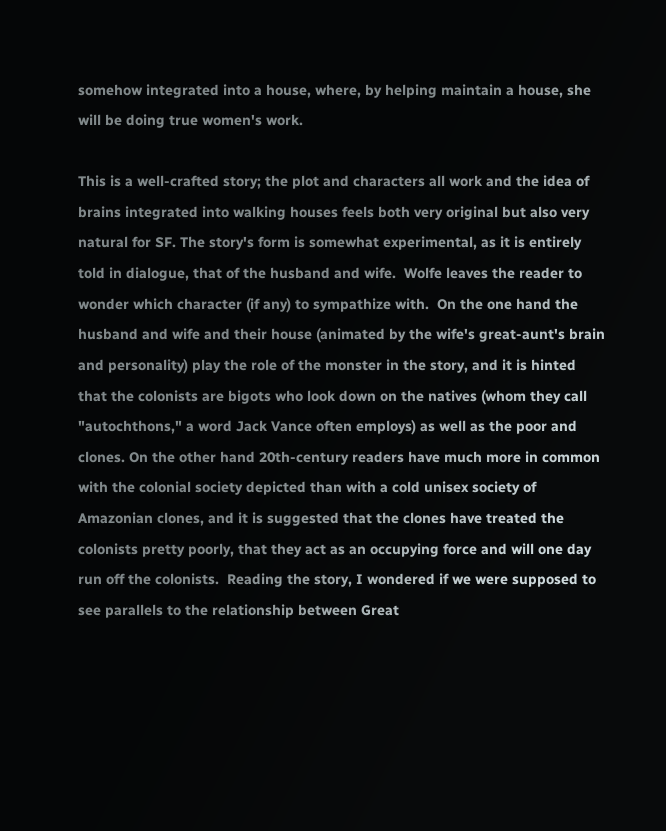somehow integrated into a house, where, by helping maintain a house, she will be doing true women's work.

This is a well-crafted story; the plot and characters all work and the idea of brains integrated into walking houses feels both very original but also very natural for SF. The story's form is somewhat experimental, as it is entirely told in dialogue, that of the husband and wife.  Wolfe leaves the reader to wonder which character (if any) to sympathize with.  On the one hand the husband and wife and their house (animated by the wife's great-aunt's brain and personality) play the role of the monster in the story, and it is hinted that the colonists are bigots who look down on the natives (whom they call "autochthons," a word Jack Vance often employs) as well as the poor and clones. On the other hand 20th-century readers have much more in common with the colonial society depicted than with a cold unisex society of Amazonian clones, and it is suggested that the clones have treated the colonists pretty poorly, that they act as an occupying force and will one day run off the colonists.  Reading the story, I wondered if we were supposed to see parallels to the relationship between Great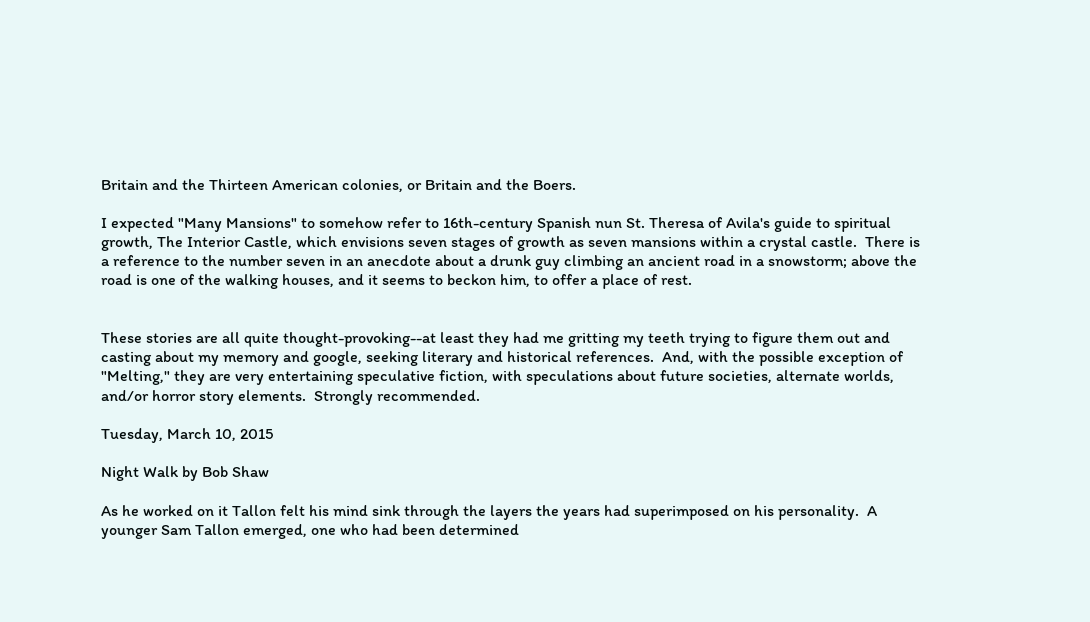Britain and the Thirteen American colonies, or Britain and the Boers.

I expected "Many Mansions" to somehow refer to 16th-century Spanish nun St. Theresa of Avila's guide to spiritual growth, The Interior Castle, which envisions seven stages of growth as seven mansions within a crystal castle.  There is a reference to the number seven in an anecdote about a drunk guy climbing an ancient road in a snowstorm; above the road is one of the walking houses, and it seems to beckon him, to offer a place of rest.


These stories are all quite thought-provoking--at least they had me gritting my teeth trying to figure them out and casting about my memory and google, seeking literary and historical references.  And, with the possible exception of "Melting," they are very entertaining speculative fiction, with speculations about future societies, alternate worlds, and/or horror story elements.  Strongly recommended.

Tuesday, March 10, 2015

Night Walk by Bob Shaw

As he worked on it Tallon felt his mind sink through the layers the years had superimposed on his personality.  A younger Sam Tallon emerged, one who had been determined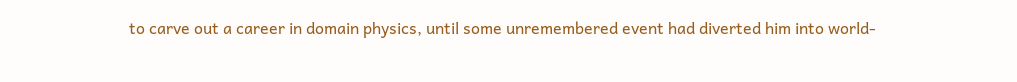to carve out a career in domain physics, until some unremembered event had diverted him into world-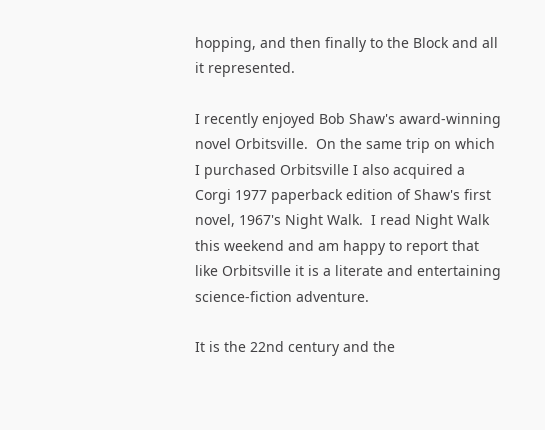hopping, and then finally to the Block and all it represented.

I recently enjoyed Bob Shaw's award-winning novel Orbitsville.  On the same trip on which I purchased Orbitsville I also acquired a Corgi 1977 paperback edition of Shaw's first novel, 1967's Night Walk.  I read Night Walk this weekend and am happy to report that like Orbitsville it is a literate and entertaining science-fiction adventure.

It is the 22nd century and the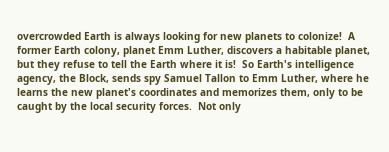overcrowded Earth is always looking for new planets to colonize!  A former Earth colony, planet Emm Luther, discovers a habitable planet, but they refuse to tell the Earth where it is!  So Earth's intelligence agency, the Block, sends spy Samuel Tallon to Emm Luther, where he learns the new planet's coordinates and memorizes them, only to be caught by the local security forces.  Not only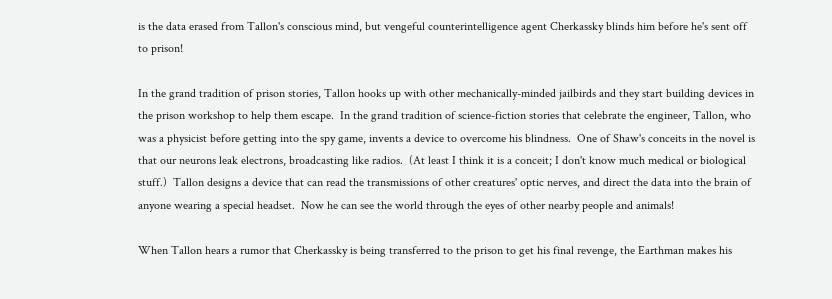is the data erased from Tallon's conscious mind, but vengeful counterintelligence agent Cherkassky blinds him before he's sent off to prison!

In the grand tradition of prison stories, Tallon hooks up with other mechanically-minded jailbirds and they start building devices in the prison workshop to help them escape.  In the grand tradition of science-fiction stories that celebrate the engineer, Tallon, who was a physicist before getting into the spy game, invents a device to overcome his blindness.  One of Shaw's conceits in the novel is that our neurons leak electrons, broadcasting like radios.  (At least I think it is a conceit; I don't know much medical or biological stuff.)  Tallon designs a device that can read the transmissions of other creatures' optic nerves, and direct the data into the brain of anyone wearing a special headset.  Now he can see the world through the eyes of other nearby people and animals!

When Tallon hears a rumor that Cherkassky is being transferred to the prison to get his final revenge, the Earthman makes his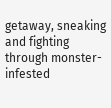getaway, sneaking and fighting through monster-infested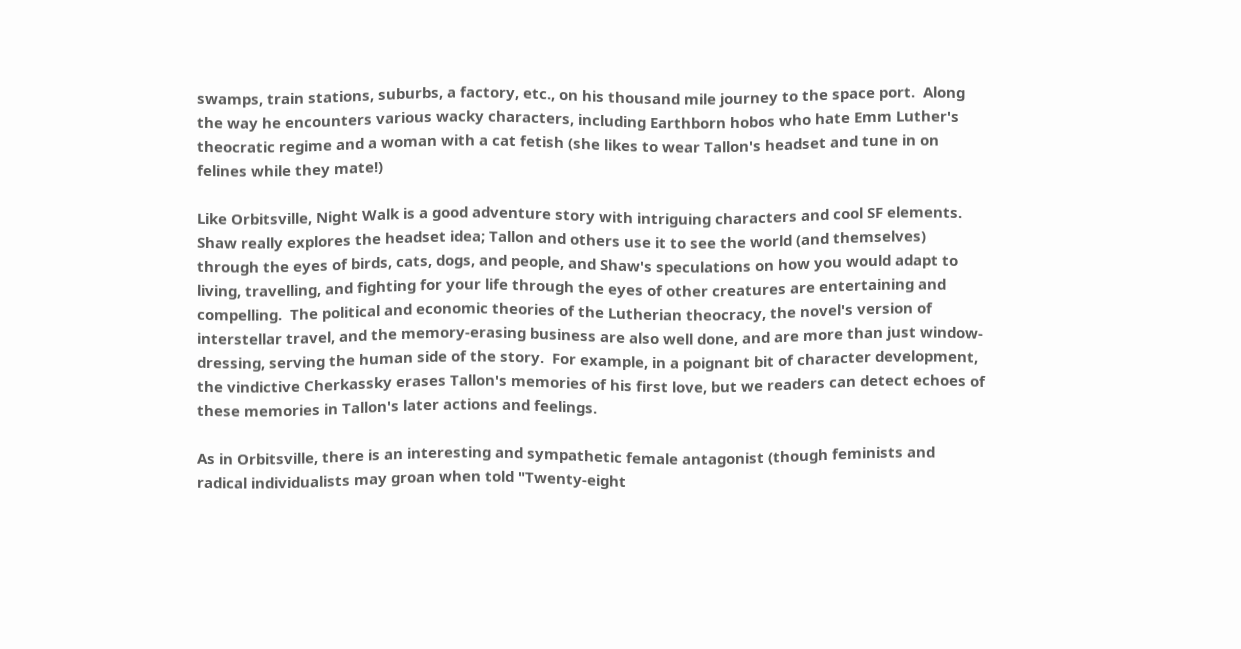swamps, train stations, suburbs, a factory, etc., on his thousand mile journey to the space port.  Along the way he encounters various wacky characters, including Earthborn hobos who hate Emm Luther's theocratic regime and a woman with a cat fetish (she likes to wear Tallon's headset and tune in on felines while they mate!)

Like Orbitsville, Night Walk is a good adventure story with intriguing characters and cool SF elements.  Shaw really explores the headset idea; Tallon and others use it to see the world (and themselves) through the eyes of birds, cats, dogs, and people, and Shaw's speculations on how you would adapt to living, travelling, and fighting for your life through the eyes of other creatures are entertaining and compelling.  The political and economic theories of the Lutherian theocracy, the novel's version of interstellar travel, and the memory-erasing business are also well done, and are more than just window-dressing, serving the human side of the story.  For example, in a poignant bit of character development, the vindictive Cherkassky erases Tallon's memories of his first love, but we readers can detect echoes of these memories in Tallon's later actions and feelings.

As in Orbitsville, there is an interesting and sympathetic female antagonist (though feminists and radical individualists may groan when told "Twenty-eight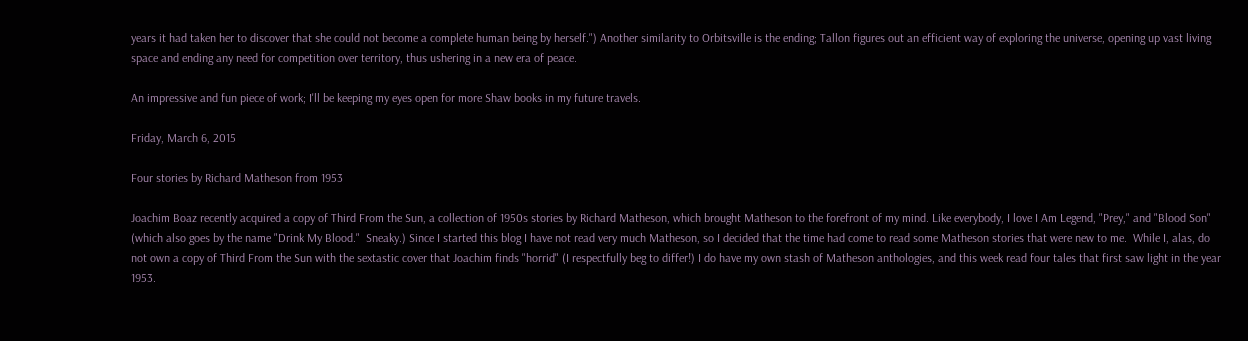years it had taken her to discover that she could not become a complete human being by herself.") Another similarity to Orbitsville is the ending; Tallon figures out an efficient way of exploring the universe, opening up vast living space and ending any need for competition over territory, thus ushering in a new era of peace.

An impressive and fun piece of work; I'll be keeping my eyes open for more Shaw books in my future travels.

Friday, March 6, 2015

Four stories by Richard Matheson from 1953

Joachim Boaz recently acquired a copy of Third From the Sun, a collection of 1950s stories by Richard Matheson, which brought Matheson to the forefront of my mind. Like everybody, I love I Am Legend, "Prey," and "Blood Son" (which also goes by the name "Drink My Blood."  Sneaky.) Since I started this blog I have not read very much Matheson, so I decided that the time had come to read some Matheson stories that were new to me.  While I, alas, do not own a copy of Third From the Sun with the sextastic cover that Joachim finds "horrid" (I respectfully beg to differ!) I do have my own stash of Matheson anthologies, and this week read four tales that first saw light in the year 1953.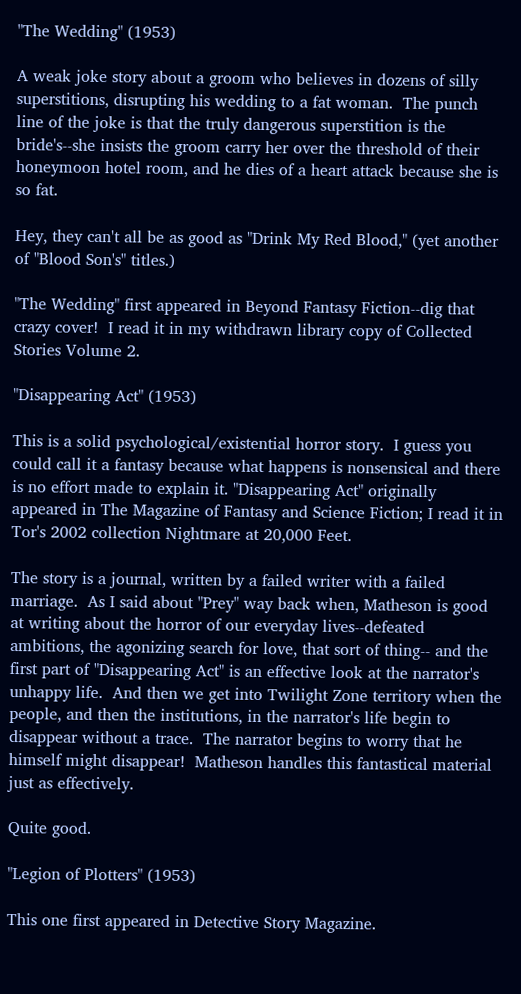"The Wedding" (1953)

A weak joke story about a groom who believes in dozens of silly superstitions, disrupting his wedding to a fat woman.  The punch line of the joke is that the truly dangerous superstition is the bride's--she insists the groom carry her over the threshold of their honeymoon hotel room, and he dies of a heart attack because she is so fat.

Hey, they can't all be as good as "Drink My Red Blood," (yet another of "Blood Son's" titles.)

"The Wedding" first appeared in Beyond Fantasy Fiction--dig that crazy cover!  I read it in my withdrawn library copy of Collected Stories Volume 2.

"Disappearing Act" (1953)

This is a solid psychological/existential horror story.  I guess you could call it a fantasy because what happens is nonsensical and there is no effort made to explain it. "Disappearing Act" originally appeared in The Magazine of Fantasy and Science Fiction; I read it in Tor's 2002 collection Nightmare at 20,000 Feet.

The story is a journal, written by a failed writer with a failed marriage.  As I said about "Prey" way back when, Matheson is good at writing about the horror of our everyday lives--defeated ambitions, the agonizing search for love, that sort of thing-- and the first part of "Disappearing Act" is an effective look at the narrator's unhappy life.  And then we get into Twilight Zone territory when the people, and then the institutions, in the narrator's life begin to disappear without a trace.  The narrator begins to worry that he himself might disappear!  Matheson handles this fantastical material just as effectively.

Quite good.

"Legion of Plotters" (1953)

This one first appeared in Detective Story Magazine.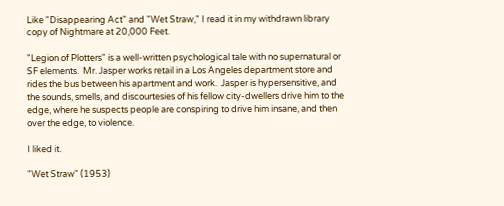Like "Disappearing Act" and "Wet Straw," I read it in my withdrawn library copy of Nightmare at 20,000 Feet.

"Legion of Plotters" is a well-written psychological tale with no supernatural or SF elements.  Mr. Jasper works retail in a Los Angeles department store and rides the bus between his apartment and work.  Jasper is hypersensitive, and the sounds, smells, and discourtesies of his fellow city-dwellers drive him to the edge, where he suspects people are conspiring to drive him insane, and then over the edge, to violence.

I liked it.

"Wet Straw" (1953)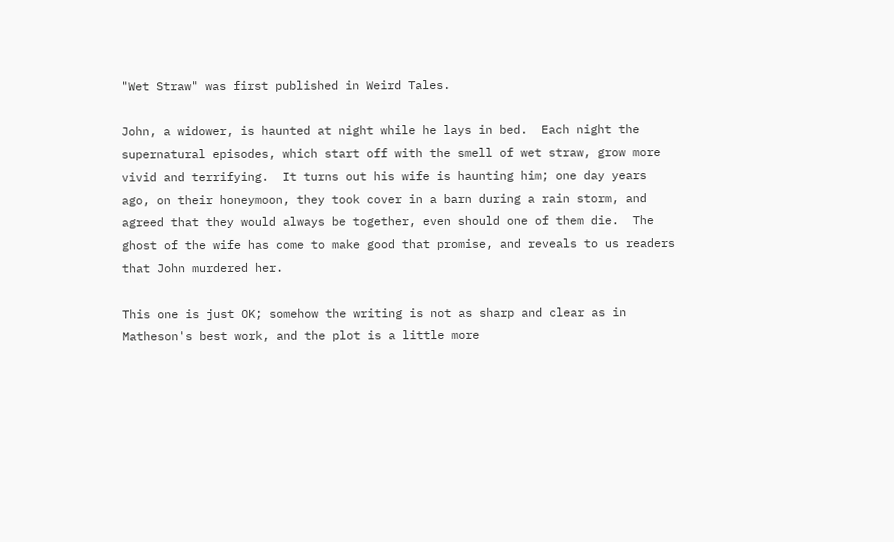"Wet Straw" was first published in Weird Tales.

John, a widower, is haunted at night while he lays in bed.  Each night the supernatural episodes, which start off with the smell of wet straw, grow more vivid and terrifying.  It turns out his wife is haunting him; one day years ago, on their honeymoon, they took cover in a barn during a rain storm, and agreed that they would always be together, even should one of them die.  The ghost of the wife has come to make good that promise, and reveals to us readers that John murdered her.

This one is just OK; somehow the writing is not as sharp and clear as in Matheson's best work, and the plot is a little more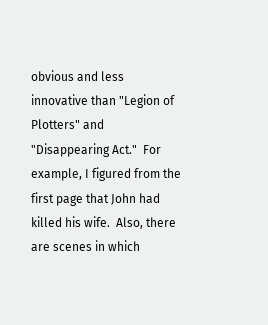obvious and less innovative than "Legion of Plotters" and "Disappearing Act."  For example, I figured from the first page that John had killed his wife.  Also, there are scenes in which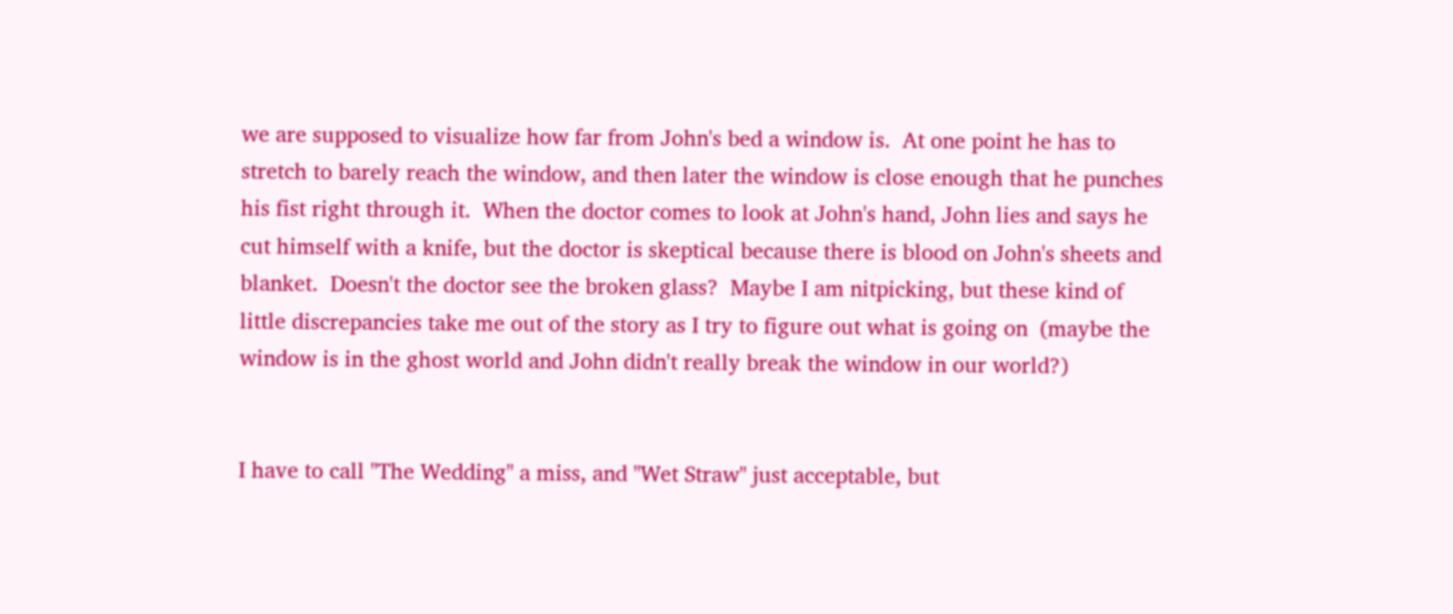we are supposed to visualize how far from John's bed a window is.  At one point he has to stretch to barely reach the window, and then later the window is close enough that he punches his fist right through it.  When the doctor comes to look at John's hand, John lies and says he cut himself with a knife, but the doctor is skeptical because there is blood on John's sheets and blanket.  Doesn't the doctor see the broken glass?  Maybe I am nitpicking, but these kind of little discrepancies take me out of the story as I try to figure out what is going on  (maybe the window is in the ghost world and John didn't really break the window in our world?)


I have to call "The Wedding" a miss, and "Wet Straw" just acceptable, but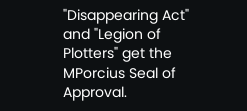"Disappearing Act" and "Legion of Plotters" get the MPorcius Seal of Approval.